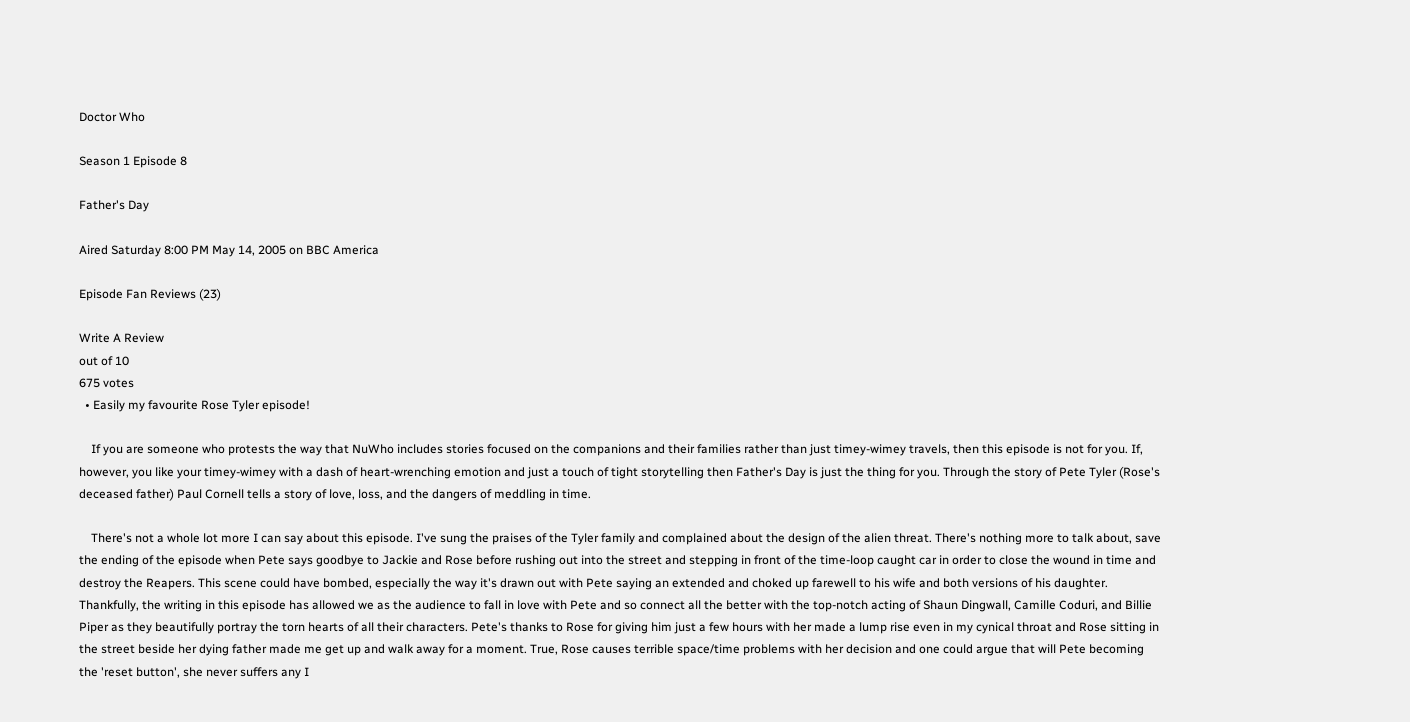Doctor Who

Season 1 Episode 8

Father's Day

Aired Saturday 8:00 PM May 14, 2005 on BBC America

Episode Fan Reviews (23)

Write A Review
out of 10
675 votes
  • Easily my favourite Rose Tyler episode!

    If you are someone who protests the way that NuWho includes stories focused on the companions and their families rather than just timey-wimey travels, then this episode is not for you. If, however, you like your timey-wimey with a dash of heart-wrenching emotion and just a touch of tight storytelling then Father's Day is just the thing for you. Through the story of Pete Tyler (Rose's deceased father) Paul Cornell tells a story of love, loss, and the dangers of meddling in time.

    There's not a whole lot more I can say about this episode. I've sung the praises of the Tyler family and complained about the design of the alien threat. There's nothing more to talk about, save the ending of the episode when Pete says goodbye to Jackie and Rose before rushing out into the street and stepping in front of the time-loop caught car in order to close the wound in time and destroy the Reapers. This scene could have bombed, especially the way it's drawn out with Pete saying an extended and choked up farewell to his wife and both versions of his daughter. Thankfully, the writing in this episode has allowed we as the audience to fall in love with Pete and so connect all the better with the top-notch acting of Shaun Dingwall, Camille Coduri, and Billie Piper as they beautifully portray the torn hearts of all their characters. Pete's thanks to Rose for giving him just a few hours with her made a lump rise even in my cynical throat and Rose sitting in the street beside her dying father made me get up and walk away for a moment. True, Rose causes terrible space/time problems with her decision and one could argue that will Pete becoming the 'reset button', she never suffers any I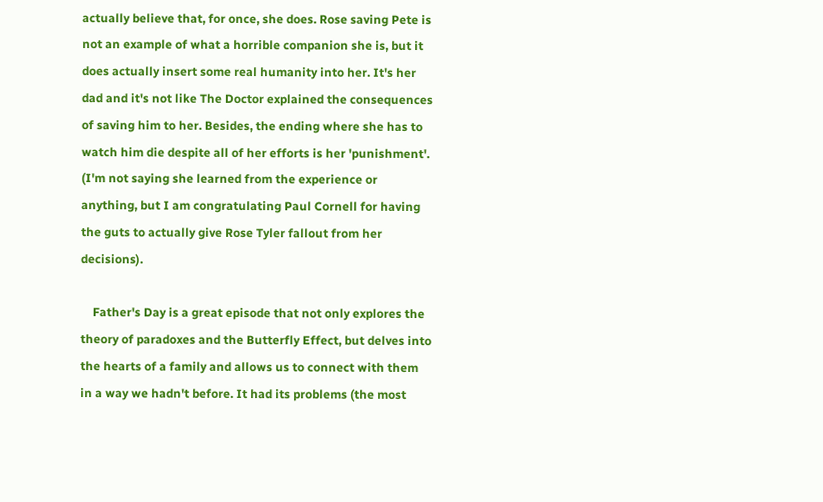actually believe that, for once, she does. Rose saving Pete is not an example of what a horrible companion she is, but it does actually insert some real humanity into her. It's her dad and it's not like The Doctor explained the consequences of saving him to her. Besides, the ending where she has to watch him die despite all of her efforts is her 'punishment'. (I'm not saying she learned from the experience or anything, but I am congratulating Paul Cornell for having the guts to actually give Rose Tyler fallout from her decisions).

    Father's Day is a great episode that not only explores the theory of paradoxes and the Butterfly Effect, but delves into the hearts of a family and allows us to connect with them in a way we hadn't before. It had its problems (the most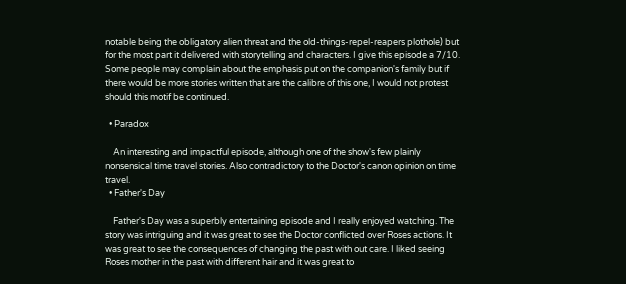notable being the obligatory alien threat and the old-things-repel-reapers plothole) but for the most part it delivered with storytelling and characters. I give this episode a 7/10. Some people may complain about the emphasis put on the companion's family but if there would be more stories written that are the calibre of this one, I would not protest should this motif be continued.

  • Paradox

    An interesting and impactful episode, although one of the show's few plainly nonsensical time travel stories. Also contradictory to the Doctor's canon opinion on time travel.
  • Father's Day

    Father's Day was a superbly entertaining episode and I really enjoyed watching. The story was intriguing and it was great to see the Doctor conflicted over Roses actions. It was great to see the consequences of changing the past with out care. I liked seeing Roses mother in the past with different hair and it was great to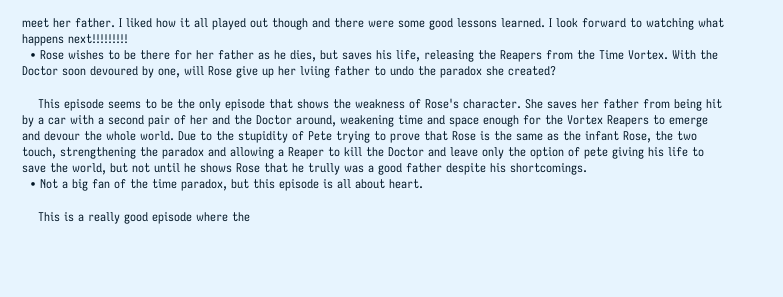meet her father. I liked how it all played out though and there were some good lessons learned. I look forward to watching what happens next!!!!!!!!!
  • Rose wishes to be there for her father as he dies, but saves his life, releasing the Reapers from the Time Vortex. With the Doctor soon devoured by one, will Rose give up her lviing father to undo the paradox she created?

    This episode seems to be the only episode that shows the weakness of Rose's character. She saves her father from being hit by a car with a second pair of her and the Doctor around, weakening time and space enough for the Vortex Reapers to emerge and devour the whole world. Due to the stupidity of Pete trying to prove that Rose is the same as the infant Rose, the two touch, strengthening the paradox and allowing a Reaper to kill the Doctor and leave only the option of pete giving his life to save the world, but not until he shows Rose that he trully was a good father despite his shortcomings.
  • Not a big fan of the time paradox, but this episode is all about heart.

    This is a really good episode where the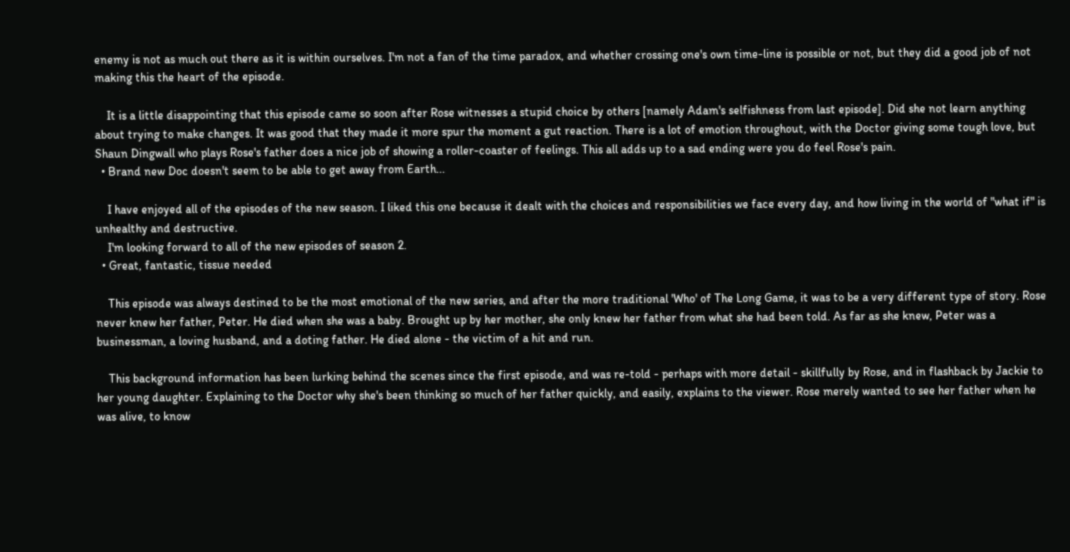enemy is not as much out there as it is within ourselves. I'm not a fan of the time paradox, and whether crossing one's own time-line is possible or not, but they did a good job of not making this the heart of the episode.

    It is a little disappointing that this episode came so soon after Rose witnesses a stupid choice by others [namely Adam's selfishness from last episode]. Did she not learn anything about trying to make changes. It was good that they made it more spur the moment a gut reaction. There is a lot of emotion throughout, with the Doctor giving some tough love, but Shaun Dingwall who plays Rose's father does a nice job of showing a roller-coaster of feelings. This all adds up to a sad ending were you do feel Rose's pain.
  • Brand new Doc doesn't seem to be able to get away from Earth...

    I have enjoyed all of the episodes of the new season. I liked this one because it dealt with the choices and responsibilities we face every day, and how living in the world of "what if" is unhealthy and destructive.
    I'm looking forward to all of the new episodes of season 2.
  • Great, fantastic, tissue needed

    This episode was always destined to be the most emotional of the new series, and after the more traditional 'Who' of The Long Game, it was to be a very different type of story. Rose never knew her father, Peter. He died when she was a baby. Brought up by her mother, she only knew her father from what she had been told. As far as she knew, Peter was a businessman, a loving husband, and a doting father. He died alone - the victim of a hit and run.

    This background information has been lurking behind the scenes since the first episode, and was re-told - perhaps with more detail - skillfully by Rose, and in flashback by Jackie to her young daughter. Explaining to the Doctor why she's been thinking so much of her father quickly, and easily, explains to the viewer. Rose merely wanted to see her father when he was alive, to know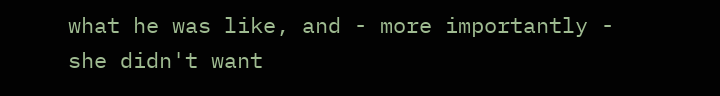what he was like, and - more importantly - she didn't want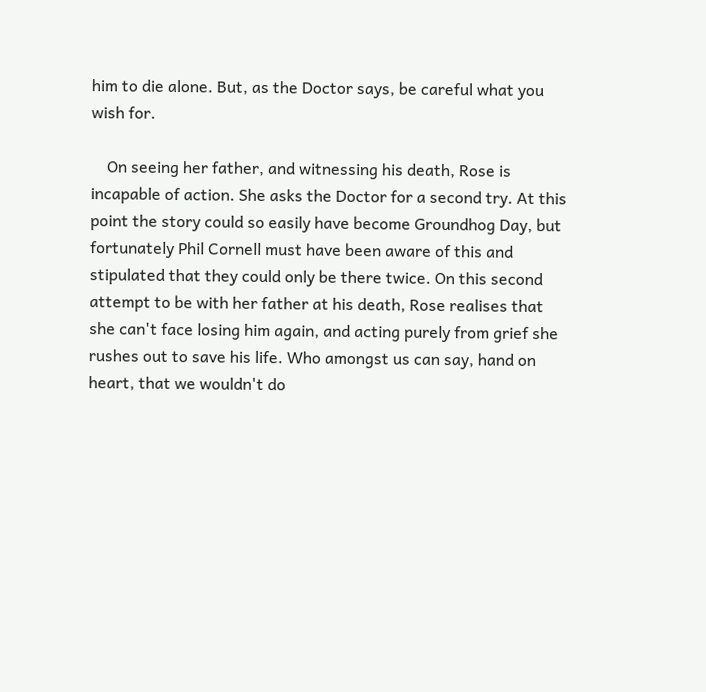him to die alone. But, as the Doctor says, be careful what you wish for.

    On seeing her father, and witnessing his death, Rose is incapable of action. She asks the Doctor for a second try. At this point the story could so easily have become Groundhog Day, but fortunately Phil Cornell must have been aware of this and stipulated that they could only be there twice. On this second attempt to be with her father at his death, Rose realises that she can't face losing him again, and acting purely from grief she rushes out to save his life. Who amongst us can say, hand on heart, that we wouldn't do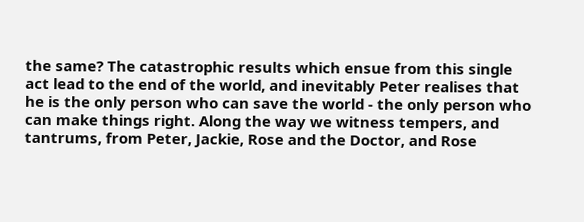the same? The catastrophic results which ensue from this single act lead to the end of the world, and inevitably Peter realises that he is the only person who can save the world - the only person who can make things right. Along the way we witness tempers, and tantrums, from Peter, Jackie, Rose and the Doctor, and Rose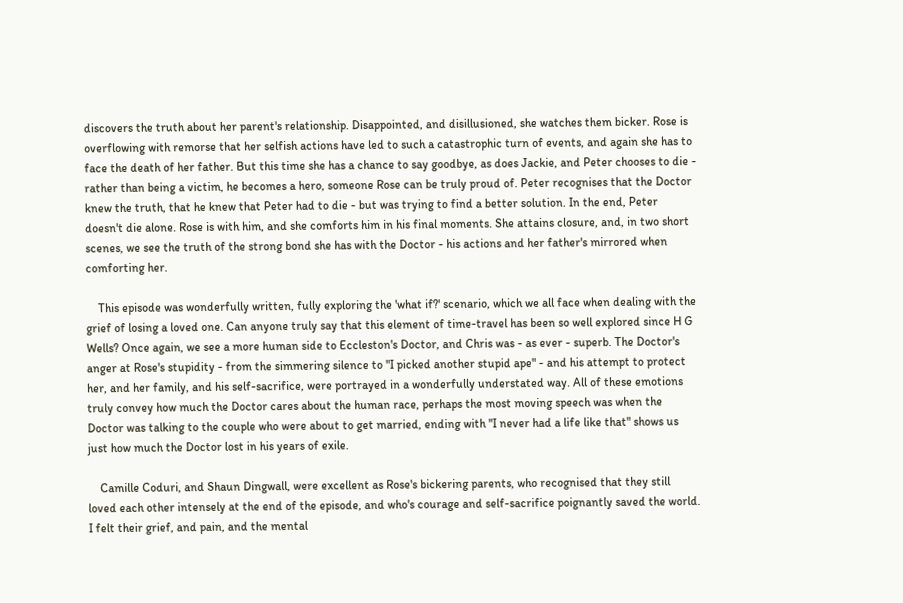discovers the truth about her parent's relationship. Disappointed, and disillusioned, she watches them bicker. Rose is overflowing with remorse that her selfish actions have led to such a catastrophic turn of events, and again she has to face the death of her father. But this time she has a chance to say goodbye, as does Jackie, and Peter chooses to die - rather than being a victim, he becomes a hero, someone Rose can be truly proud of. Peter recognises that the Doctor knew the truth, that he knew that Peter had to die - but was trying to find a better solution. In the end, Peter doesn't die alone. Rose is with him, and she comforts him in his final moments. She attains closure, and, in two short scenes, we see the truth of the strong bond she has with the Doctor - his actions and her father's mirrored when comforting her.

    This episode was wonderfully written, fully exploring the 'what if?' scenario, which we all face when dealing with the grief of losing a loved one. Can anyone truly say that this element of time-travel has been so well explored since H G Wells? Once again, we see a more human side to Eccleston's Doctor, and Chris was - as ever - superb. The Doctor's anger at Rose's stupidity - from the simmering silence to "I picked another stupid ape" - and his attempt to protect her, and her family, and his self-sacrifice, were portrayed in a wonderfully understated way. All of these emotions truly convey how much the Doctor cares about the human race, perhaps the most moving speech was when the Doctor was talking to the couple who were about to get married, ending with "I never had a life like that" shows us just how much the Doctor lost in his years of exile.

    Camille Coduri, and Shaun Dingwall, were excellent as Rose's bickering parents, who recognised that they still loved each other intensely at the end of the episode, and who's courage and self-sacrifice poignantly saved the world. I felt their grief, and pain, and the mental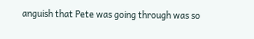anguish that Pete was going through was so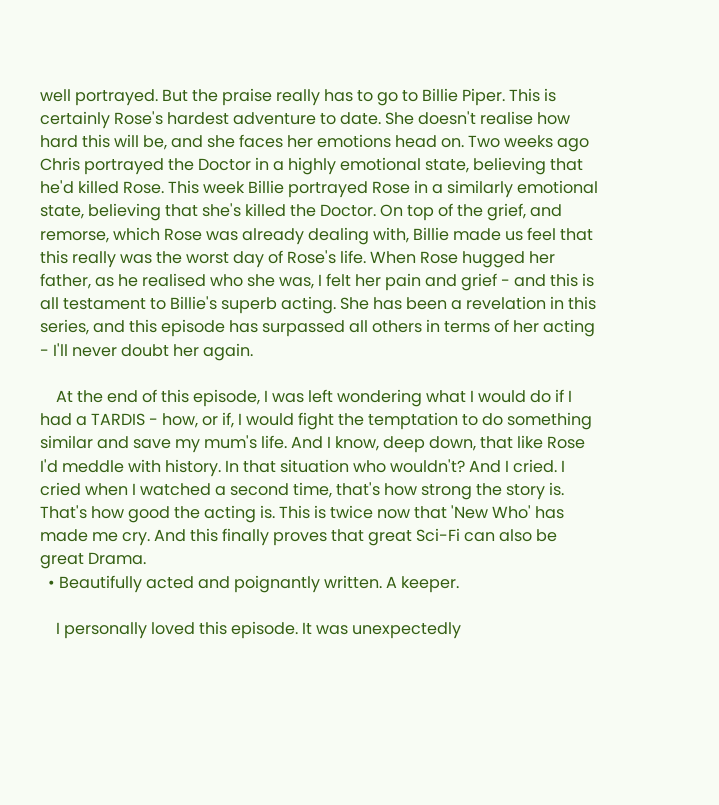well portrayed. But the praise really has to go to Billie Piper. This is certainly Rose's hardest adventure to date. She doesn't realise how hard this will be, and she faces her emotions head on. Two weeks ago Chris portrayed the Doctor in a highly emotional state, believing that he'd killed Rose. This week Billie portrayed Rose in a similarly emotional state, believing that she's killed the Doctor. On top of the grief, and remorse, which Rose was already dealing with, Billie made us feel that this really was the worst day of Rose's life. When Rose hugged her father, as he realised who she was, I felt her pain and grief - and this is all testament to Billie's superb acting. She has been a revelation in this series, and this episode has surpassed all others in terms of her acting - I'll never doubt her again.

    At the end of this episode, I was left wondering what I would do if I had a TARDIS - how, or if, I would fight the temptation to do something similar and save my mum's life. And I know, deep down, that like Rose I'd meddle with history. In that situation who wouldn't? And I cried. I cried when I watched a second time, that's how strong the story is. That's how good the acting is. This is twice now that 'New Who' has made me cry. And this finally proves that great Sci-Fi can also be great Drama.
  • Beautifully acted and poignantly written. A keeper.

    I personally loved this episode. It was unexpectedly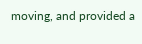moving, and provided a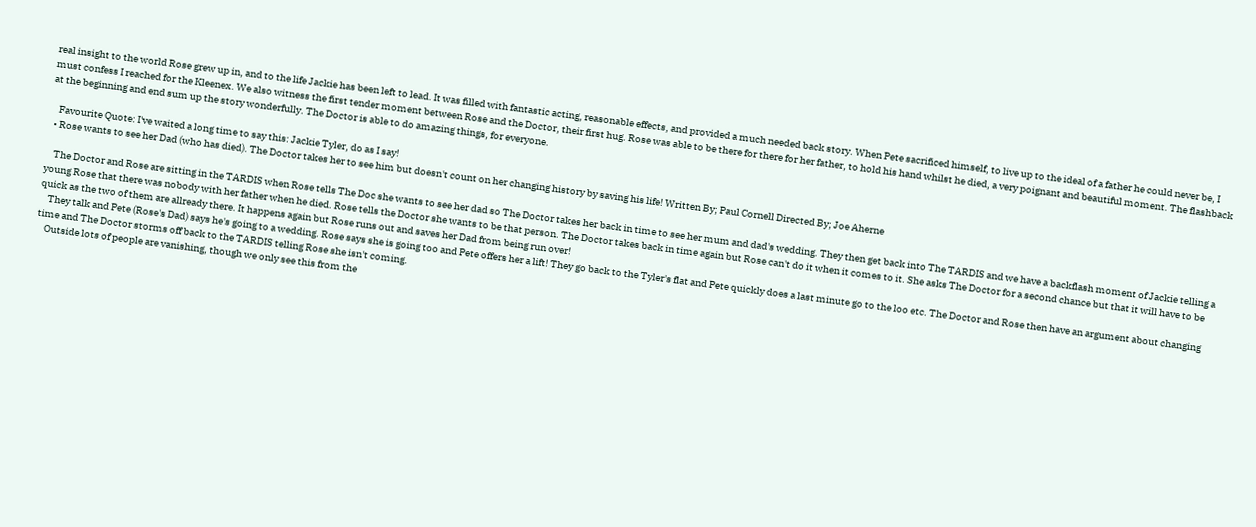real insight to the world Rose grew up in, and to the life Jackie has been left to lead. It was filled with fantastic acting, reasonable effects, and provided a much needed back story. When Pete sacrificed himself, to live up to the ideal of a father he could never be, I must confess I reached for the Kleenex. We also witness the first tender moment between Rose and the Doctor, their first hug. Rose was able to be there for there for her father, to hold his hand whilst he died, a very poignant and beautiful moment. The flashback at the beginning and end sum up the story wonderfully. The Doctor is able to do amazing things, for everyone.

    Favourite Quote: I've waited a long time to say this: Jackie Tyler, do as I say!
  • Rose wants to see her Dad (who has died). The Doctor takes her to see him but doesn't count on her changing history by saving his life! Written By; Paul Cornell Directed By; Joe Aherne

    The Doctor and Rose are sitting in the TARDIS when Rose tells The Doc she wants to see her dad so The Doctor takes her back in time to see her mum and dad's wedding. They then get back into The TARDIS and we have a backflash moment of Jackie telling a young Rose that there was nobody with her father when he died. Rose tells the Doctor she wants to be that person. The Doctor takes back in time again but Rose can't do it when it comes to it. She asks The Doctor for a second chance but that it will have to be quick as the two of them are allready there. It happens again but Rose runs out and saves her Dad from being run over!
    They talk and Pete (Rose's Dad) says he's going to a wedding. Rose says she is going too and Pete offers her a lift! They go back to the Tyler's flat and Pete quickly does a last minute go to the loo etc. The Doctor and Rose then have an argument about changing time and The Doctor storms off back to the TARDIS telling Rose she isn't coming.
    Outside lots of people are vanishing, though we only see this from the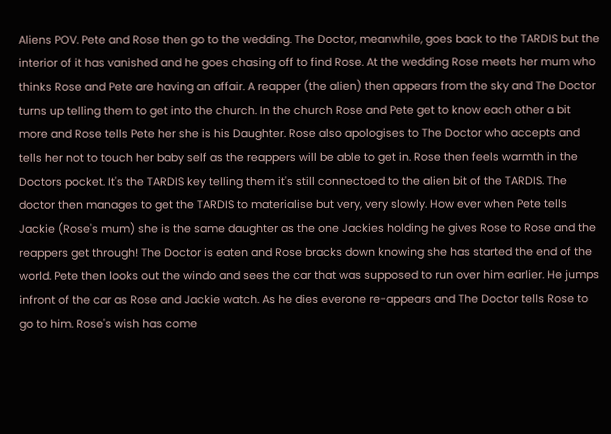Aliens POV. Pete and Rose then go to the wedding. The Doctor, meanwhile, goes back to the TARDIS but the interior of it has vanished and he goes chasing off to find Rose. At the wedding Rose meets her mum who thinks Rose and Pete are having an affair. A reapper (the alien) then appears from the sky and The Doctor turns up telling them to get into the church. In the church Rose and Pete get to know each other a bit more and Rose tells Pete her she is his Daughter. Rose also apologises to The Doctor who accepts and tells her not to touch her baby self as the reappers will be able to get in. Rose then feels warmth in the Doctors pocket. It's the TARDIS key telling them it's still connectoed to the alien bit of the TARDIS. The doctor then manages to get the TARDIS to materialise but very, very slowly. How ever when Pete tells Jackie (Rose's mum) she is the same daughter as the one Jackies holding he gives Rose to Rose and the reappers get through! The Doctor is eaten and Rose bracks down knowing she has started the end of the world. Pete then looks out the windo and sees the car that was supposed to run over him earlier. He jumps infront of the car as Rose and Jackie watch. As he dies everone re-appears and The Doctor tells Rose to go to him. Rose's wish has come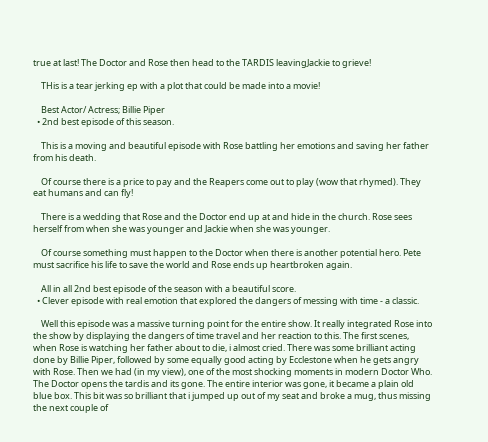true at last! The Doctor and Rose then head to the TARDIS leavingJackie to grieve!

    THis is a tear jerking ep with a plot that could be made into a movie!

    Best Actor/ Actress; Billie Piper
  • 2nd best episode of this season.

    This is a moving and beautiful episode with Rose battling her emotions and saving her father from his death.

    Of course there is a price to pay and the Reapers come out to play (wow that rhymed). They eat humans and can fly!

    There is a wedding that Rose and the Doctor end up at and hide in the church. Rose sees herself from when she was younger and Jackie when she was younger.

    Of course something must happen to the Doctor when there is another potential hero. Pete must sacrifice his life to save the world and Rose ends up heartbroken again.

    All in all 2nd best episode of the season with a beautiful score.
  • Clever episode with real emotion that explored the dangers of messing with time - a classic.

    Well this episode was a massive turning point for the entire show. It really integrated Rose into the show by displaying the dangers of time travel and her reaction to this. The first scenes, when Rose is watching her father about to die, i almost cried. There was some brilliant acting done by Billie Piper, followed by some equally good acting by Ecclestone when he gets angry with Rose. Then we had (in my view), one of the most shocking moments in modern Doctor Who. The Doctor opens the tardis and its gone. The entire interior was gone, it became a plain old blue box. This bit was so brilliant that i jumped up out of my seat and broke a mug, thus missing the next couple of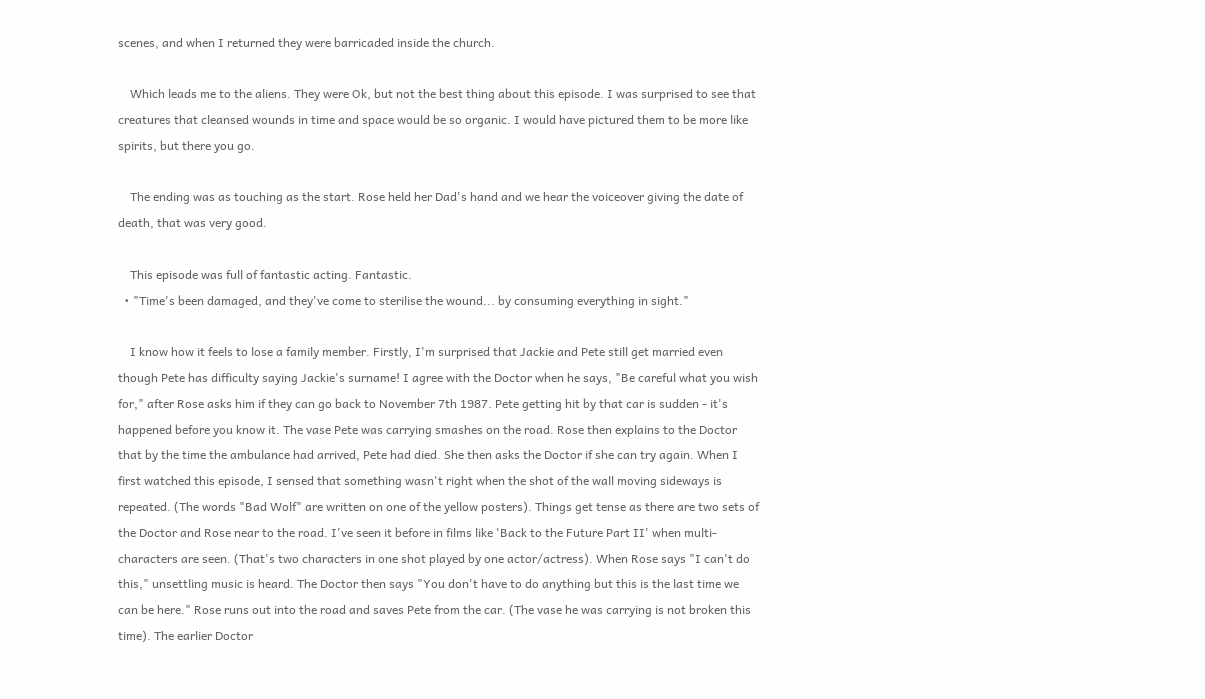scenes, and when I returned they were barricaded inside the church.

    Which leads me to the aliens. They were Ok, but not the best thing about this episode. I was surprised to see that creatures that cleansed wounds in time and space would be so organic. I would have pictured them to be more like spirits, but there you go.

    The ending was as touching as the start. Rose held her Dad's hand and we hear the voiceover giving the date of death, that was very good.

    This episode was full of fantastic acting. Fantastic.
  • "Time's been damaged, and they've come to sterilise the wound... by consuming everything in sight."

    I know how it feels to lose a family member. Firstly, I'm surprised that Jackie and Pete still get married even though Pete has difficulty saying Jackie's surname! I agree with the Doctor when he says, "Be careful what you wish for," after Rose asks him if they can go back to November 7th 1987. Pete getting hit by that car is sudden - it's happened before you know it. The vase Pete was carrying smashes on the road. Rose then explains to the Doctor that by the time the ambulance had arrived, Pete had died. She then asks the Doctor if she can try again. When I first watched this episode, I sensed that something wasn't right when the shot of the wall moving sideways is repeated. (The words "Bad Wolf" are written on one of the yellow posters). Things get tense as there are two sets of the Doctor and Rose near to the road. I've seen it before in films like 'Back to the Future Part II' when multi-characters are seen. (That's two characters in one shot played by one actor/actress). When Rose says "I can't do this," unsettling music is heard. The Doctor then says "You don't have to do anything but this is the last time we can be here." Rose runs out into the road and saves Pete from the car. (The vase he was carrying is not broken this time). The earlier Doctor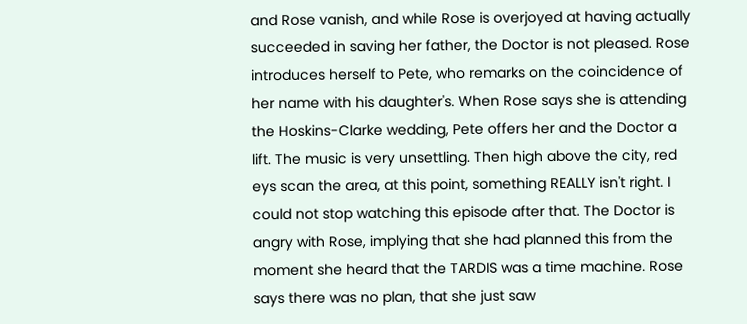and Rose vanish, and while Rose is overjoyed at having actually succeeded in saving her father, the Doctor is not pleased. Rose introduces herself to Pete, who remarks on the coincidence of her name with his daughter's. When Rose says she is attending the Hoskins-Clarke wedding, Pete offers her and the Doctor a lift. The music is very unsettling. Then high above the city, red eys scan the area, at this point, something REALLY isn't right. I could not stop watching this episode after that. The Doctor is angry with Rose, implying that she had planned this from the moment she heard that the TARDIS was a time machine. Rose says there was no plan, that she just saw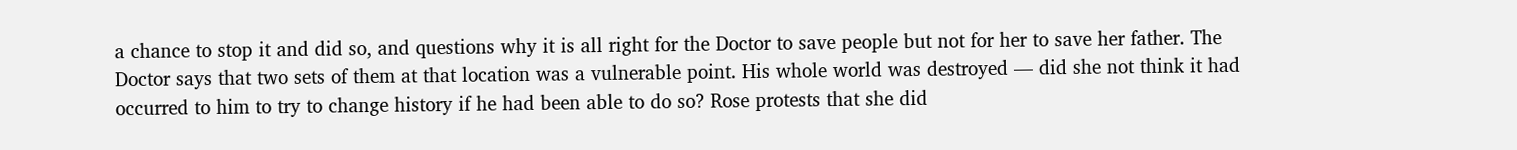a chance to stop it and did so, and questions why it is all right for the Doctor to save people but not for her to save her father. The Doctor says that two sets of them at that location was a vulnerable point. His whole world was destroyed — did she not think it had occurred to him to try to change history if he had been able to do so? Rose protests that she did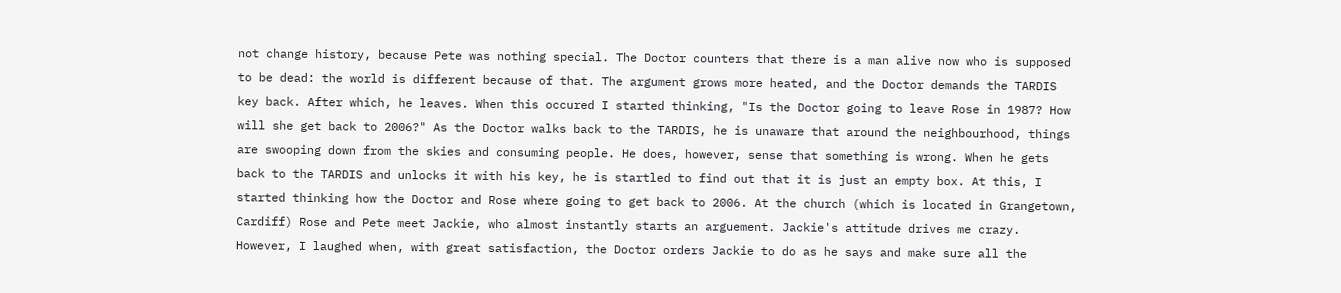not change history, because Pete was nothing special. The Doctor counters that there is a man alive now who is supposed to be dead: the world is different because of that. The argument grows more heated, and the Doctor demands the TARDIS key back. After which, he leaves. When this occured I started thinking, "Is the Doctor going to leave Rose in 1987? How will she get back to 2006?" As the Doctor walks back to the TARDIS, he is unaware that around the neighbourhood, things are swooping down from the skies and consuming people. He does, however, sense that something is wrong. When he gets back to the TARDIS and unlocks it with his key, he is startled to find out that it is just an empty box. At this, I started thinking how the Doctor and Rose where going to get back to 2006. At the church (which is located in Grangetown, Cardiff) Rose and Pete meet Jackie, who almost instantly starts an arguement. Jackie's attitude drives me crazy. However, I laughed when, with great satisfaction, the Doctor orders Jackie to do as he says and make sure all the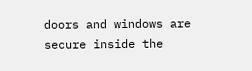doors and windows are secure inside the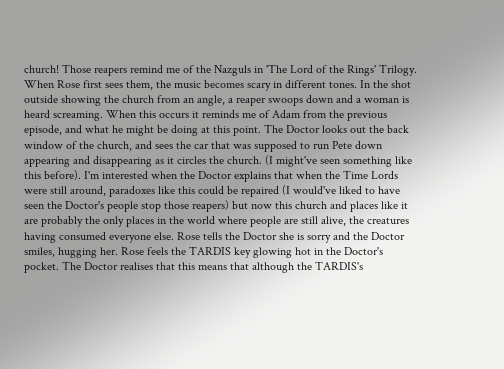church! Those reapers remind me of the Nazguls in 'The Lord of the Rings' Trilogy. When Rose first sees them, the music becomes scary in different tones. In the shot outside showing the church from an angle, a reaper swoops down and a woman is heard screaming. When this occurs it reminds me of Adam from the previous episode, and what he might be doing at this point. The Doctor looks out the back window of the church, and sees the car that was supposed to run Pete down appearing and disappearing as it circles the church. (I might've seen something like this before). I'm interested when the Doctor explains that when the Time Lords were still around, paradoxes like this could be repaired (I would've liked to have seen the Doctor's people stop those reapers) but now this church and places like it are probably the only places in the world where people are still alive, the creatures having consumed everyone else. Rose tells the Doctor she is sorry and the Doctor smiles, hugging her. Rose feels the TARDIS key glowing hot in the Doctor's pocket. The Doctor realises that this means that although the TARDIS's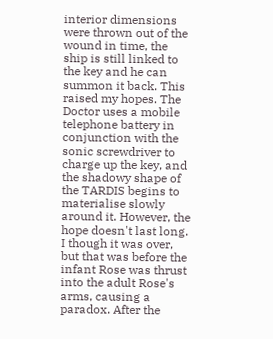interior dimensions were thrown out of the wound in time, the ship is still linked to the key and he can summon it back. This raised my hopes. The Doctor uses a mobile telephone battery in conjunction with the sonic screwdriver to charge up the key, and the shadowy shape of the TARDIS begins to materialise slowly around it. However, the hope doesn't last long. I though it was over, but that was before the infant Rose was thrust into the adult Rose's arms, causing a paradox. After the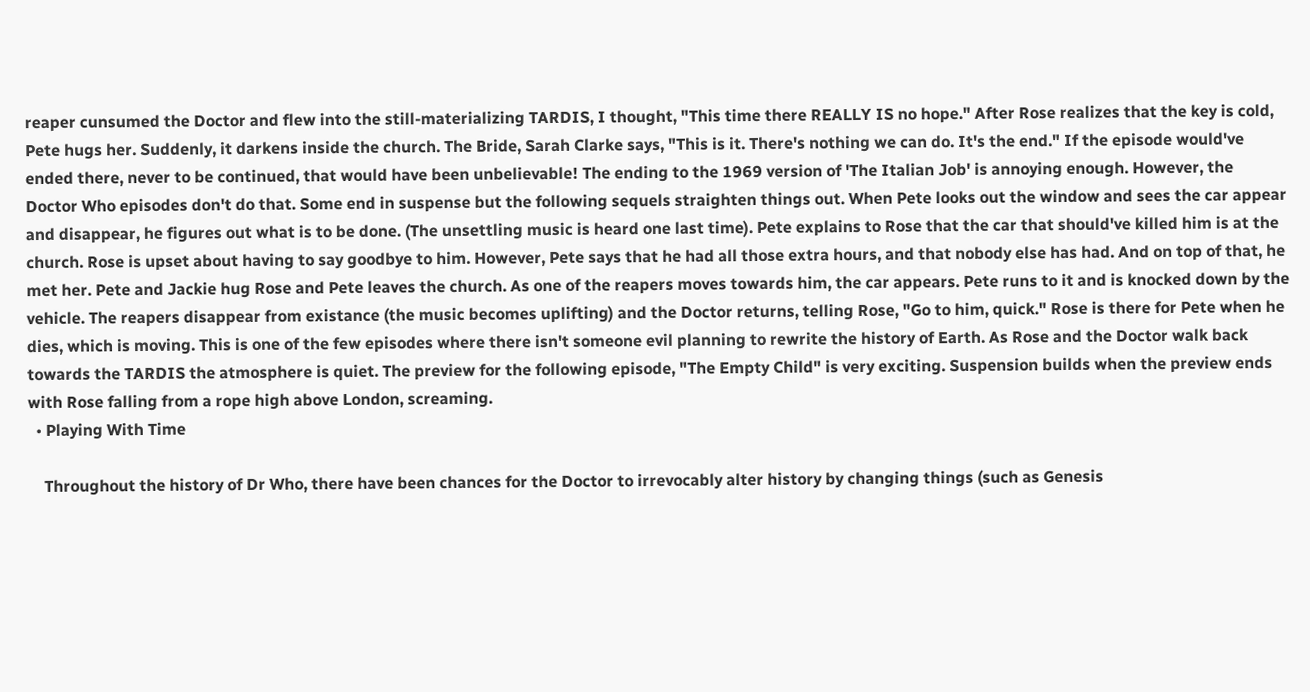reaper cunsumed the Doctor and flew into the still-materializing TARDIS, I thought, "This time there REALLY IS no hope." After Rose realizes that the key is cold, Pete hugs her. Suddenly, it darkens inside the church. The Bride, Sarah Clarke says, "This is it. There's nothing we can do. It's the end." If the episode would've ended there, never to be continued, that would have been unbelievable! The ending to the 1969 version of 'The Italian Job' is annoying enough. However, the Doctor Who episodes don't do that. Some end in suspense but the following sequels straighten things out. When Pete looks out the window and sees the car appear and disappear, he figures out what is to be done. (The unsettling music is heard one last time). Pete explains to Rose that the car that should've killed him is at the church. Rose is upset about having to say goodbye to him. However, Pete says that he had all those extra hours, and that nobody else has had. And on top of that, he met her. Pete and Jackie hug Rose and Pete leaves the church. As one of the reapers moves towards him, the car appears. Pete runs to it and is knocked down by the vehicle. The reapers disappear from existance (the music becomes uplifting) and the Doctor returns, telling Rose, "Go to him, quick." Rose is there for Pete when he dies, which is moving. This is one of the few episodes where there isn't someone evil planning to rewrite the history of Earth. As Rose and the Doctor walk back towards the TARDIS the atmosphere is quiet. The preview for the following episode, "The Empty Child" is very exciting. Suspension builds when the preview ends with Rose falling from a rope high above London, screaming.
  • Playing With Time

    Throughout the history of Dr Who, there have been chances for the Doctor to irrevocably alter history by changing things (such as Genesis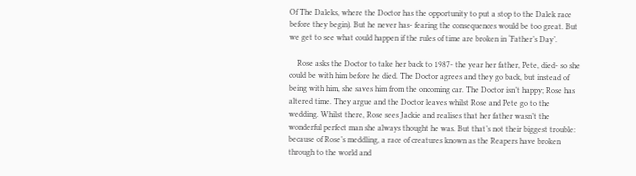Of The Daleks, where the Doctor has the opportunity to put a stop to the Dalek race before they begin). But he never has- fearing the consequences would be too great. But we get to see what could happen if the rules of time are broken in ‘Father’s Day’.

    Rose asks the Doctor to take her back to 1987- the year her father, Pete, died- so she could be with him before he died. The Doctor agrees and they go back, but instead of being with him, she saves him from the oncoming car. The Doctor isn’t happy; Rose has altered time. They argue and the Doctor leaves whilst Rose and Pete go to the wedding. Whilst there, Rose sees Jackie and realises that her father wasn’t the wonderful perfect man she always thought he was. But that’s not their biggest trouble: because of Rose’s meddling, a race of creatures known as the Reapers have broken through to the world and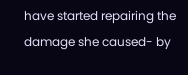have started repairing the damage she caused- by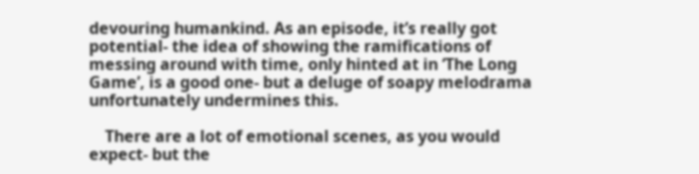devouring humankind. As an episode, it’s really got potential- the idea of showing the ramifications of messing around with time, only hinted at in ‘The Long Game’, is a good one- but a deluge of soapy melodrama unfortunately undermines this.

    There are a lot of emotional scenes, as you would expect- but the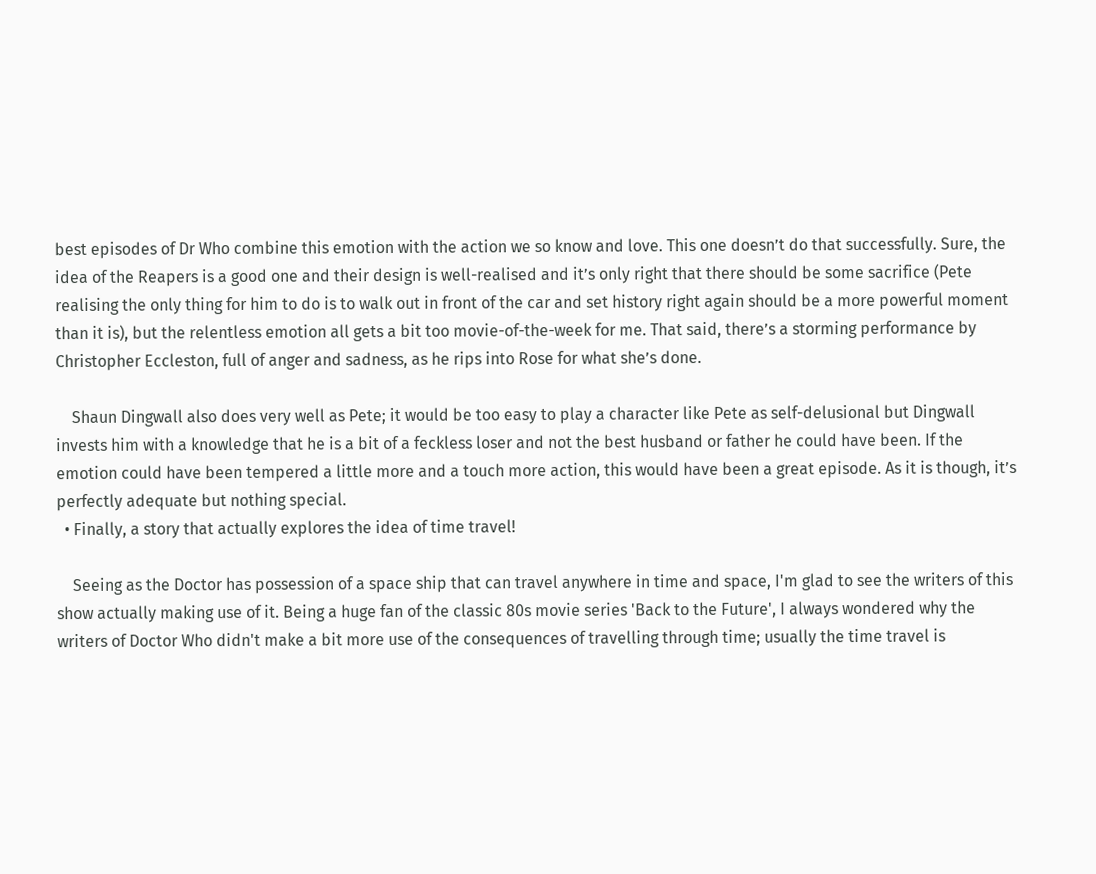best episodes of Dr Who combine this emotion with the action we so know and love. This one doesn’t do that successfully. Sure, the idea of the Reapers is a good one and their design is well-realised and it’s only right that there should be some sacrifice (Pete realising the only thing for him to do is to walk out in front of the car and set history right again should be a more powerful moment than it is), but the relentless emotion all gets a bit too movie-of-the-week for me. That said, there’s a storming performance by Christopher Eccleston, full of anger and sadness, as he rips into Rose for what she’s done.

    Shaun Dingwall also does very well as Pete; it would be too easy to play a character like Pete as self-delusional but Dingwall invests him with a knowledge that he is a bit of a feckless loser and not the best husband or father he could have been. If the emotion could have been tempered a little more and a touch more action, this would have been a great episode. As it is though, it’s perfectly adequate but nothing special.
  • Finally, a story that actually explores the idea of time travel!

    Seeing as the Doctor has possession of a space ship that can travel anywhere in time and space, I'm glad to see the writers of this show actually making use of it. Being a huge fan of the classic 80s movie series 'Back to the Future', I always wondered why the writers of Doctor Who didn't make a bit more use of the consequences of travelling through time; usually the time travel is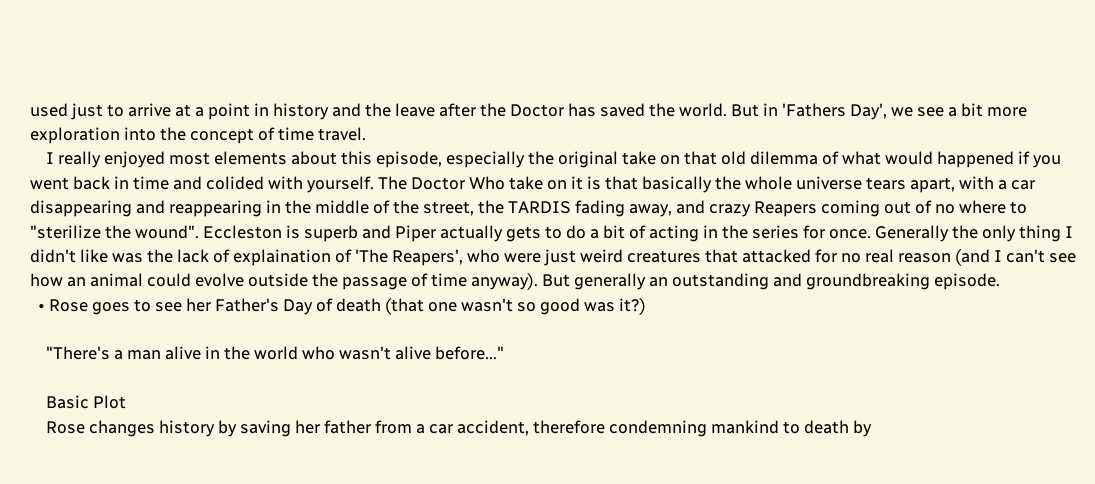used just to arrive at a point in history and the leave after the Doctor has saved the world. But in 'Fathers Day', we see a bit more exploration into the concept of time travel.
    I really enjoyed most elements about this episode, especially the original take on that old dilemma of what would happened if you went back in time and colided with yourself. The Doctor Who take on it is that basically the whole universe tears apart, with a car disappearing and reappearing in the middle of the street, the TARDIS fading away, and crazy Reapers coming out of no where to "sterilize the wound". Eccleston is superb and Piper actually gets to do a bit of acting in the series for once. Generally the only thing I didn't like was the lack of explaination of 'The Reapers', who were just weird creatures that attacked for no real reason (and I can't see how an animal could evolve outside the passage of time anyway). But generally an outstanding and groundbreaking episode.
  • Rose goes to see her Father's Day of death (that one wasn't so good was it?)

    "There's a man alive in the world who wasn't alive before..."

    Basic Plot
    Rose changes history by saving her father from a car accident, therefore condemning mankind to death by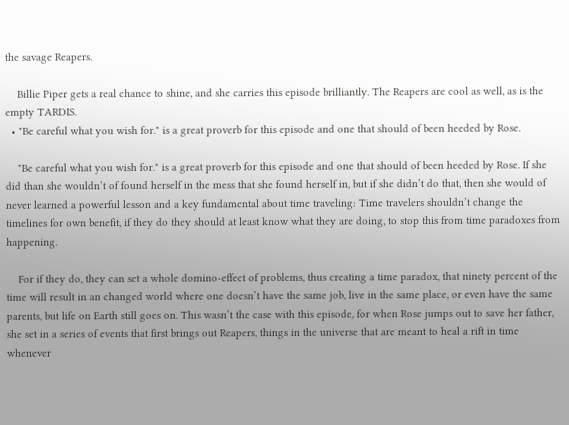the savage Reapers.

    Billie Piper gets a real chance to shine, and she carries this episode brilliantly. The Reapers are cool as well, as is the empty TARDIS.
  • "Be careful what you wish for." is a great proverb for this episode and one that should of been heeded by Rose.

    "Be careful what you wish for." is a great proverb for this episode and one that should of been heeded by Rose. If she did than she wouldn’t of found herself in the mess that she found herself in, but if she didn’t do that, then she would of never learned a powerful lesson and a key fundamental about time traveling: Time travelers shouldn’t change the timelines for own benefit, if they do they should at least know what they are doing, to stop this from time paradoxes from happening.

    For if they do, they can set a whole domino-effect of problems, thus creating a time paradox, that ninety percent of the time will result in an changed world where one doesn’t have the same job, live in the same place, or even have the same parents, but life on Earth still goes on. This wasn’t the case with this episode, for when Rose jumps out to save her father, she set in a series of events that first brings out Reapers, things in the universe that are meant to heal a rift in time whenever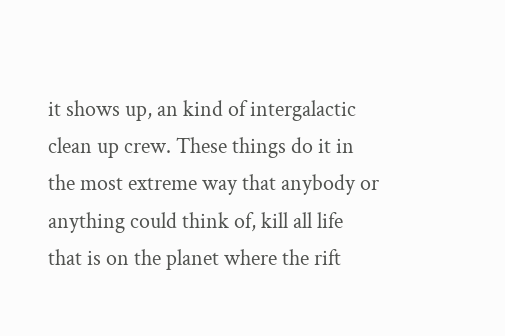it shows up, an kind of intergalactic clean up crew. These things do it in the most extreme way that anybody or anything could think of, kill all life that is on the planet where the rift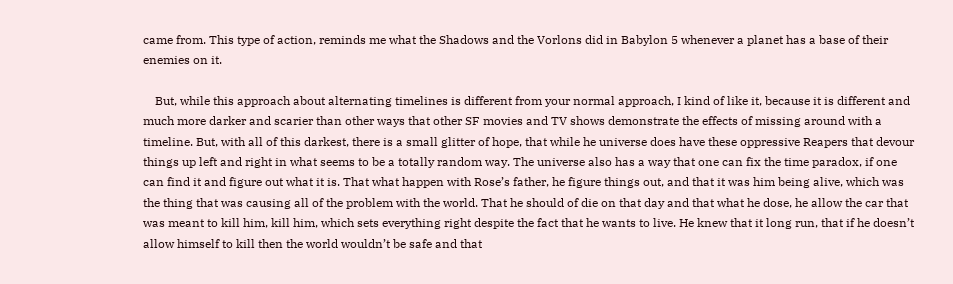came from. This type of action, reminds me what the Shadows and the Vorlons did in Babylon 5 whenever a planet has a base of their enemies on it.

    But, while this approach about alternating timelines is different from your normal approach, I kind of like it, because it is different and much more darker and scarier than other ways that other SF movies and TV shows demonstrate the effects of missing around with a timeline. But, with all of this darkest, there is a small glitter of hope, that while he universe does have these oppressive Reapers that devour things up left and right in what seems to be a totally random way. The universe also has a way that one can fix the time paradox, if one can find it and figure out what it is. That what happen with Rose’s father, he figure things out, and that it was him being alive, which was the thing that was causing all of the problem with the world. That he should of die on that day and that what he dose, he allow the car that was meant to kill him, kill him, which sets everything right despite the fact that he wants to live. He knew that it long run, that if he doesn’t allow himself to kill then the world wouldn’t be safe and that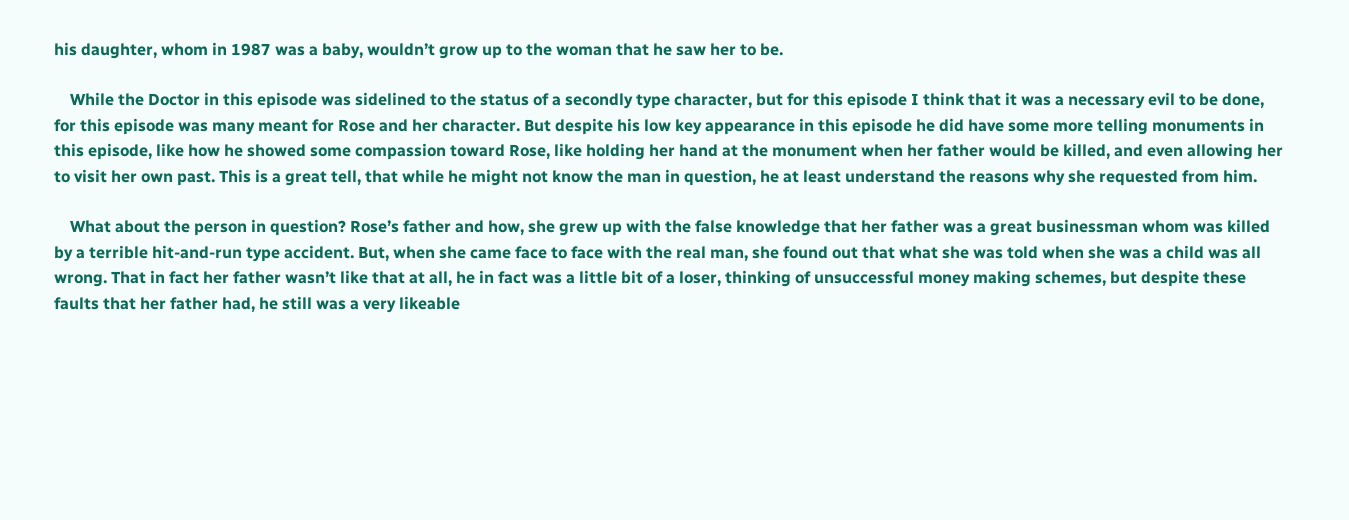his daughter, whom in 1987 was a baby, wouldn’t grow up to the woman that he saw her to be.

    While the Doctor in this episode was sidelined to the status of a secondly type character, but for this episode I think that it was a necessary evil to be done, for this episode was many meant for Rose and her character. But despite his low key appearance in this episode he did have some more telling monuments in this episode, like how he showed some compassion toward Rose, like holding her hand at the monument when her father would be killed, and even allowing her to visit her own past. This is a great tell, that while he might not know the man in question, he at least understand the reasons why she requested from him.

    What about the person in question? Rose’s father and how, she grew up with the false knowledge that her father was a great businessman whom was killed by a terrible hit-and-run type accident. But, when she came face to face with the real man, she found out that what she was told when she was a child was all wrong. That in fact her father wasn’t like that at all, he in fact was a little bit of a loser, thinking of unsuccessful money making schemes, but despite these faults that her father had, he still was a very likeable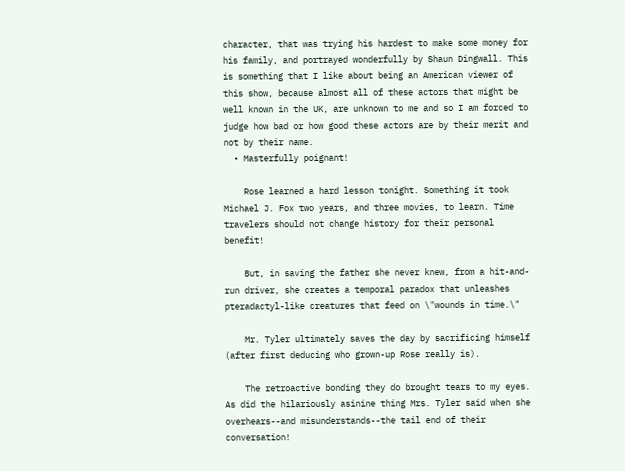character, that was trying his hardest to make some money for his family, and portrayed wonderfully by Shaun Dingwall. This is something that I like about being an American viewer of this show, because almost all of these actors that might be well known in the UK, are unknown to me and so I am forced to judge how bad or how good these actors are by their merit and not by their name.
  • Masterfully poignant!

    Rose learned a hard lesson tonight. Something it took Michael J. Fox two years, and three movies, to learn. Time travelers should not change history for their personal benefit!

    But, in saving the father she never knew, from a hit-and-run driver, she creates a temporal paradox that unleashes pteradactyl-like creatures that feed on \"wounds in time.\"

    Mr. Tyler ultimately saves the day by sacrificing himself (after first deducing who grown-up Rose really is).

    The retroactive bonding they do brought tears to my eyes. As did the hilariously asinine thing Mrs. Tyler said when she overhears--and misunderstands--the tail end of their conversation!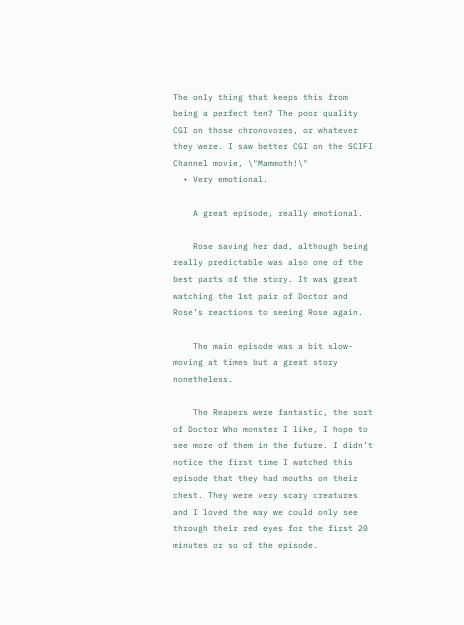The only thing that keeps this from being a perfect ten? The poor quality CGI on those chronovores, or whatever they were. I saw better CGI on the SCIFI Channel movie, \"Mammoth!\"
  • Very emotional.

    A great episode, really emotional.

    Rose saving her dad, although being really predictable was also one of the best parts of the story. It was great watching the 1st pair of Doctor and Rose’s reactions to seeing Rose again.

    The main episode was a bit slow-moving at times but a great story nonetheless.

    The Reapers were fantastic, the sort of Doctor Who monster I like, I hope to see more of them in the future. I didn’t notice the first time I watched this episode that they had mouths on their chest. They were very scary creatures and I loved the way we could only see through their red eyes for the first 20 minutes or so of the episode.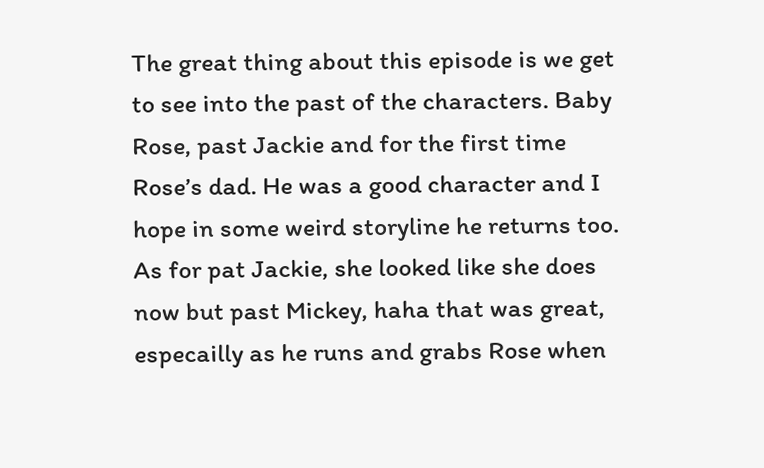The great thing about this episode is we get to see into the past of the characters. Baby Rose, past Jackie and for the first time Rose’s dad. He was a good character and I hope in some weird storyline he returns too. As for pat Jackie, she looked like she does now but past Mickey, haha that was great, especailly as he runs and grabs Rose when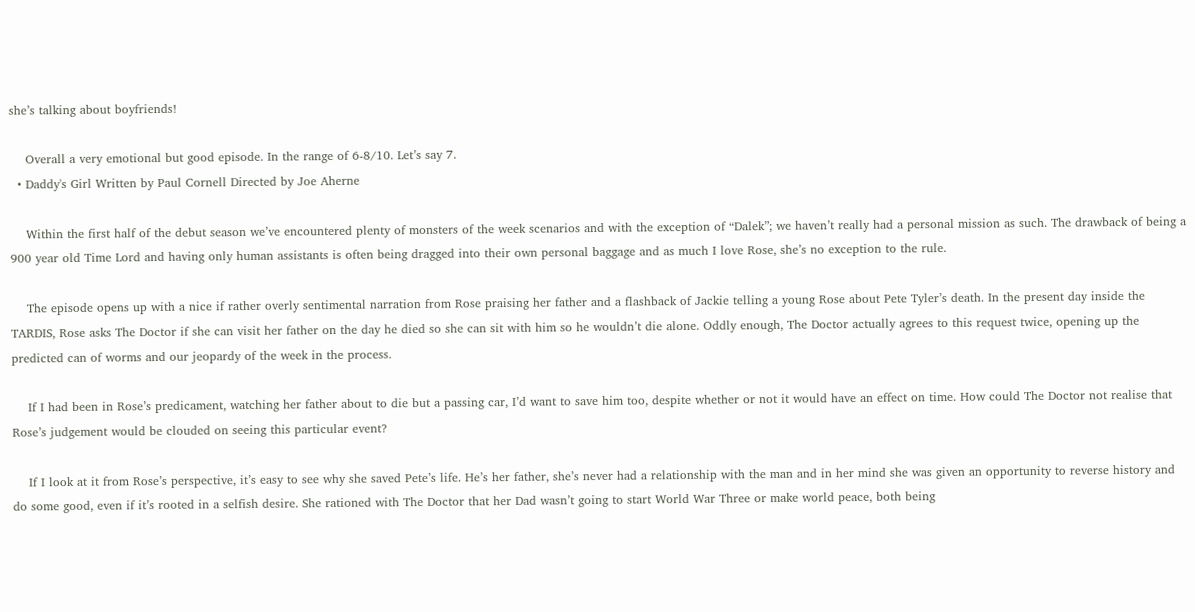she’s talking about boyfriends!

    Overall a very emotional but good episode. In the range of 6-8/10. Let’s say 7.
  • Daddy's Girl Written by Paul Cornell Directed by Joe Aherne

    Within the first half of the debut season we’ve encountered plenty of monsters of the week scenarios and with the exception of “Dalek”; we haven’t really had a personal mission as such. The drawback of being a 900 year old Time Lord and having only human assistants is often being dragged into their own personal baggage and as much I love Rose, she’s no exception to the rule.

    The episode opens up with a nice if rather overly sentimental narration from Rose praising her father and a flashback of Jackie telling a young Rose about Pete Tyler’s death. In the present day inside the TARDIS, Rose asks The Doctor if she can visit her father on the day he died so she can sit with him so he wouldn’t die alone. Oddly enough, The Doctor actually agrees to this request twice, opening up the predicted can of worms and our jeopardy of the week in the process.

    If I had been in Rose’s predicament, watching her father about to die but a passing car, I’d want to save him too, despite whether or not it would have an effect on time. How could The Doctor not realise that Rose’s judgement would be clouded on seeing this particular event?

    If I look at it from Rose’s perspective, it’s easy to see why she saved Pete’s life. He’s her father, she’s never had a relationship with the man and in her mind she was given an opportunity to reverse history and do some good, even if it’s rooted in a selfish desire. She rationed with The Doctor that her Dad wasn’t going to start World War Three or make world peace, both being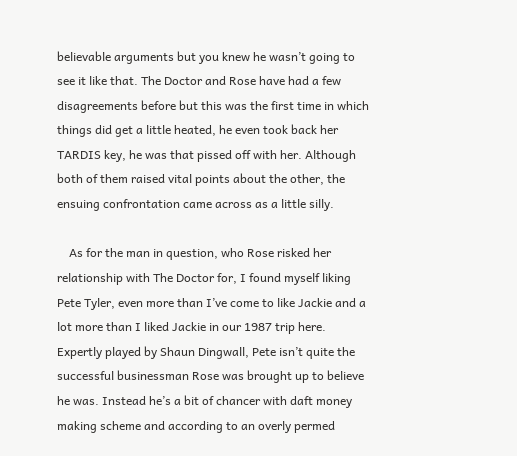believable arguments but you knew he wasn’t going to see it like that. The Doctor and Rose have had a few disagreements before but this was the first time in which things did get a little heated, he even took back her TARDIS key, he was that pissed off with her. Although both of them raised vital points about the other, the ensuing confrontation came across as a little silly.

    As for the man in question, who Rose risked her relationship with The Doctor for, I found myself liking Pete Tyler, even more than I’ve come to like Jackie and a lot more than I liked Jackie in our 1987 trip here. Expertly played by Shaun Dingwall, Pete isn’t quite the successful businessman Rose was brought up to believe he was. Instead he’s a bit of chancer with daft money making scheme and according to an overly permed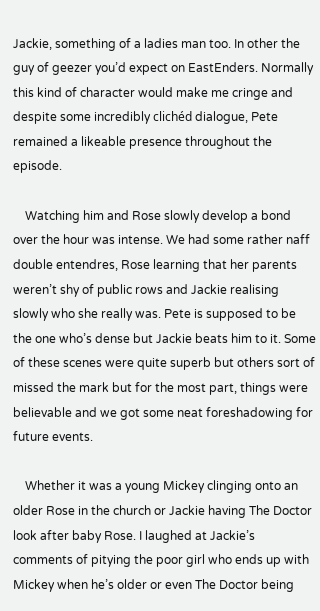Jackie, something of a ladies man too. In other the guy of geezer you’d expect on EastEnders. Normally this kind of character would make me cringe and despite some incredibly clichéd dialogue, Pete remained a likeable presence throughout the episode.

    Watching him and Rose slowly develop a bond over the hour was intense. We had some rather naff double entendres, Rose learning that her parents weren’t shy of public rows and Jackie realising slowly who she really was. Pete is supposed to be the one who’s dense but Jackie beats him to it. Some of these scenes were quite superb but others sort of missed the mark but for the most part, things were believable and we got some neat foreshadowing for future events.

    Whether it was a young Mickey clinging onto an older Rose in the church or Jackie having The Doctor look after baby Rose. I laughed at Jackie’s comments of pitying the poor girl who ends up with Mickey when he’s older or even The Doctor being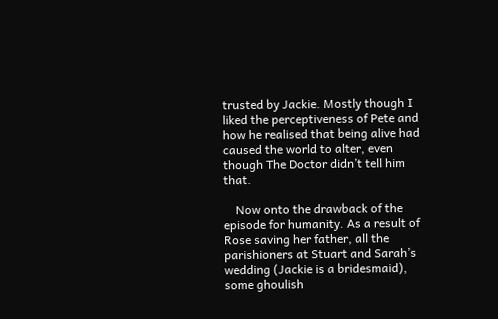trusted by Jackie. Mostly though I liked the perceptiveness of Pete and how he realised that being alive had caused the world to alter, even though The Doctor didn’t tell him that.

    Now onto the drawback of the episode for humanity. As a result of Rose saving her father, all the parishioners at Stuart and Sarah’s wedding (Jackie is a bridesmaid), some ghoulish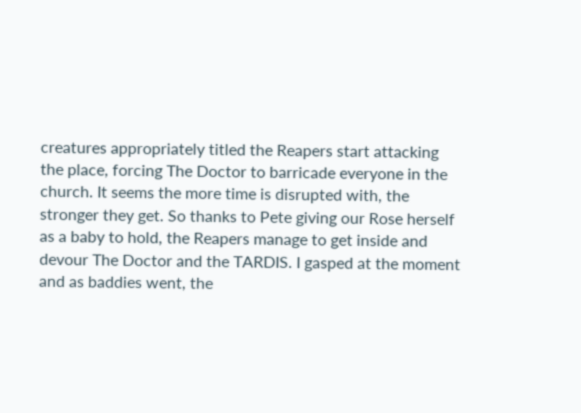creatures appropriately titled the Reapers start attacking the place, forcing The Doctor to barricade everyone in the church. It seems the more time is disrupted with, the stronger they get. So thanks to Pete giving our Rose herself as a baby to hold, the Reapers manage to get inside and devour The Doctor and the TARDIS. I gasped at the moment and as baddies went, the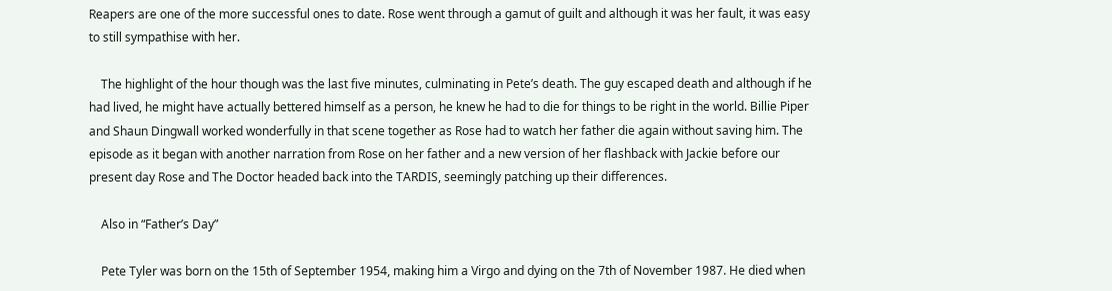Reapers are one of the more successful ones to date. Rose went through a gamut of guilt and although it was her fault, it was easy to still sympathise with her.

    The highlight of the hour though was the last five minutes, culminating in Pete’s death. The guy escaped death and although if he had lived, he might have actually bettered himself as a person, he knew he had to die for things to be right in the world. Billie Piper and Shaun Dingwall worked wonderfully in that scene together as Rose had to watch her father die again without saving him. The episode as it began with another narration from Rose on her father and a new version of her flashback with Jackie before our present day Rose and The Doctor headed back into the TARDIS, seemingly patching up their differences.

    Also in “Father’s Day”

    Pete Tyler was born on the 15th of September 1954, making him a Virgo and dying on the 7th of November 1987. He died when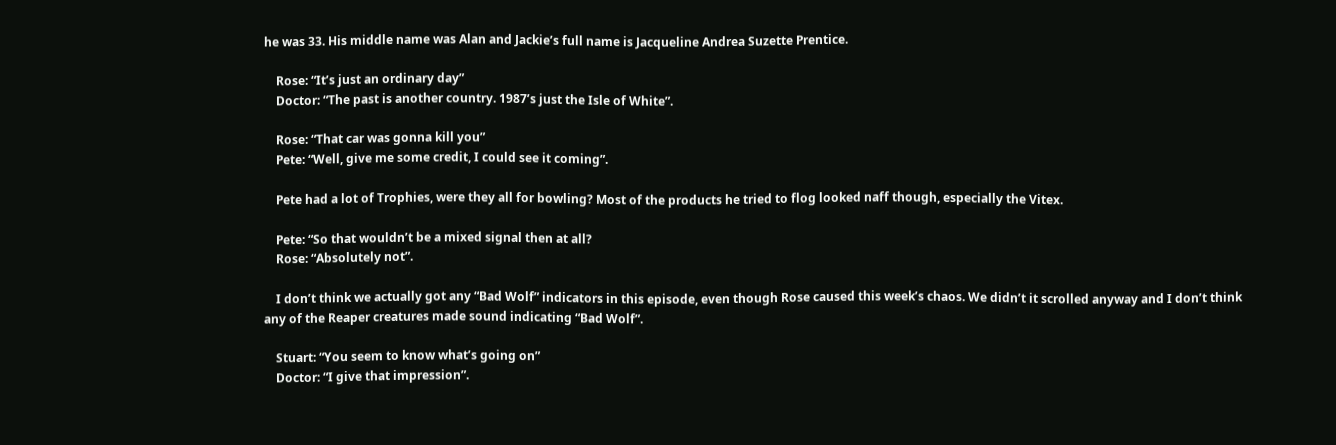he was 33. His middle name was Alan and Jackie’s full name is Jacqueline Andrea Suzette Prentice.

    Rose: “It’s just an ordinary day”
    Doctor: “The past is another country. 1987’s just the Isle of White”.

    Rose: “That car was gonna kill you”
    Pete: “Well, give me some credit, I could see it coming”.

    Pete had a lot of Trophies, were they all for bowling? Most of the products he tried to flog looked naff though, especially the Vitex.

    Pete: “So that wouldn’t be a mixed signal then at all?
    Rose: “Absolutely not”.

    I don’t think we actually got any “Bad Wolf” indicators in this episode, even though Rose caused this week’s chaos. We didn’t it scrolled anyway and I don’t think any of the Reaper creatures made sound indicating “Bad Wolf”.

    Stuart: “You seem to know what’s going on”
    Doctor: “I give that impression”.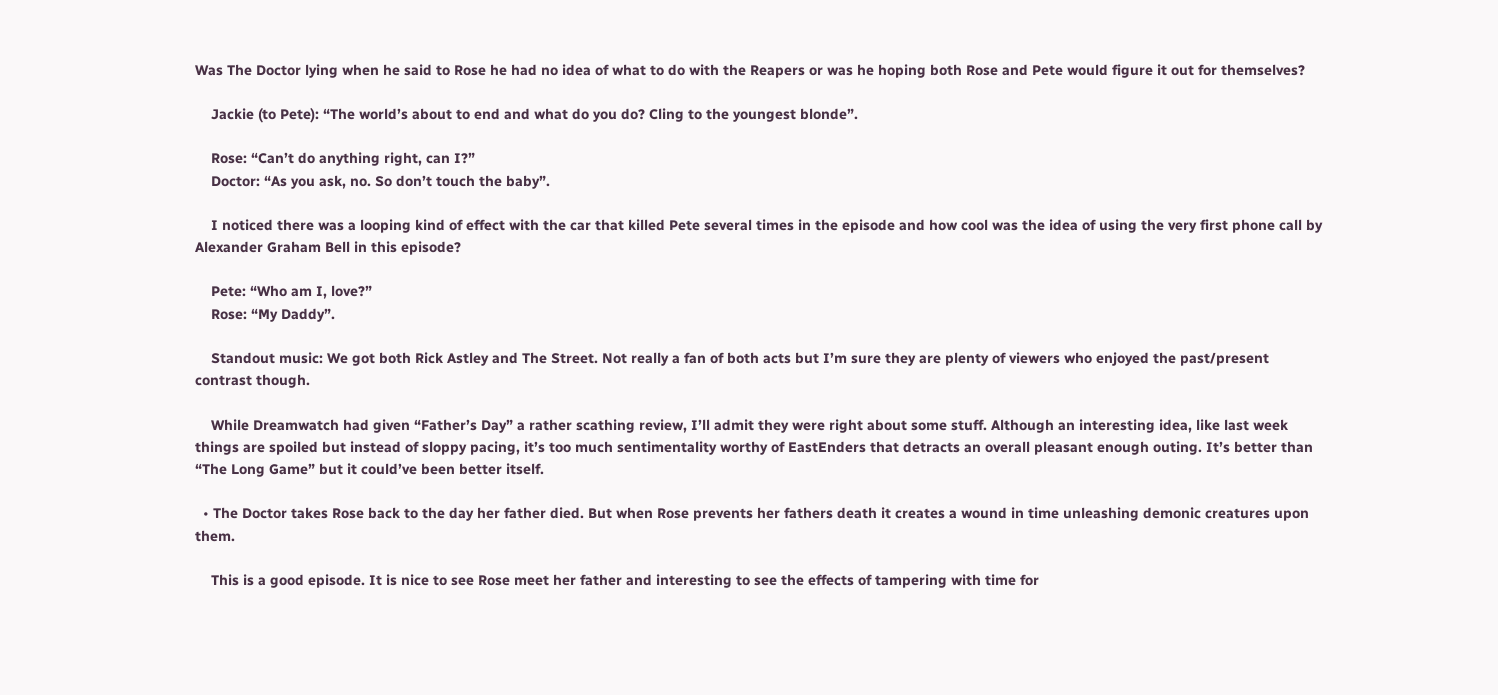Was The Doctor lying when he said to Rose he had no idea of what to do with the Reapers or was he hoping both Rose and Pete would figure it out for themselves?

    Jackie (to Pete): “The world’s about to end and what do you do? Cling to the youngest blonde”.

    Rose: “Can’t do anything right, can I?”
    Doctor: “As you ask, no. So don’t touch the baby”.

    I noticed there was a looping kind of effect with the car that killed Pete several times in the episode and how cool was the idea of using the very first phone call by Alexander Graham Bell in this episode?

    Pete: “Who am I, love?”
    Rose: “My Daddy”.

    Standout music: We got both Rick Astley and The Street. Not really a fan of both acts but I’m sure they are plenty of viewers who enjoyed the past/present contrast though.

    While Dreamwatch had given “Father’s Day” a rather scathing review, I’ll admit they were right about some stuff. Although an interesting idea, like last week things are spoiled but instead of sloppy pacing, it’s too much sentimentality worthy of EastEnders that detracts an overall pleasant enough outing. It’s better than “The Long Game” but it could’ve been better itself.

  • The Doctor takes Rose back to the day her father died. But when Rose prevents her fathers death it creates a wound in time unleashing demonic creatures upon them.

    This is a good episode. It is nice to see Rose meet her father and interesting to see the effects of tampering with time for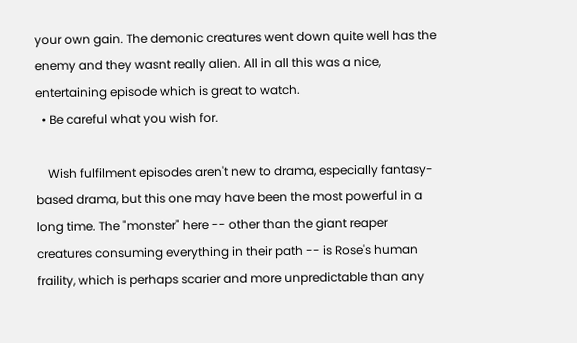your own gain. The demonic creatures went down quite well has the enemy and they wasnt really alien. All in all this was a nice, entertaining episode which is great to watch.
  • Be careful what you wish for.

    Wish fulfilment episodes aren't new to drama, especially fantasy-based drama, but this one may have been the most powerful in a long time. The "monster" here -- other than the giant reaper creatures consuming everything in their path -- is Rose's human fraility, which is perhaps scarier and more unpredictable than any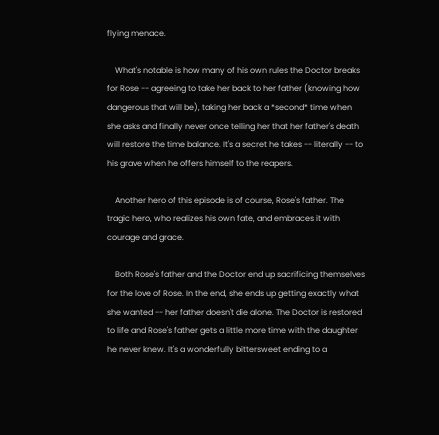flying menace.

    What's notable is how many of his own rules the Doctor breaks for Rose -- agreeing to take her back to her father (knowing how dangerous that will be), taking her back a *second* time when she asks and finally never once telling her that her father's death will restore the time balance. It's a secret he takes -- literally -- to his grave when he offers himself to the reapers.

    Another hero of this episode is of course, Rose's father. The tragic hero, who realizes his own fate, and embraces it with courage and grace.

    Both Rose's father and the Doctor end up sacrificing themselves for the love of Rose. In the end, she ends up getting exactly what she wanted -- her father doesn't die alone. The Doctor is restored to life and Rose's father gets a little more time with the daughter he never knew. It's a wonderfully bittersweet ending to a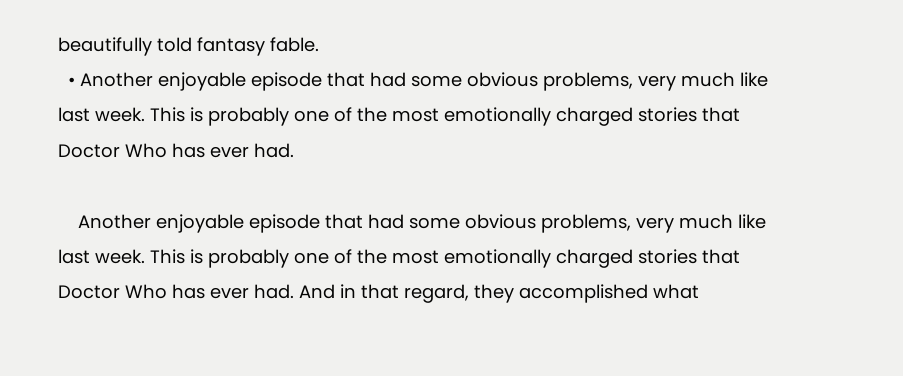beautifully told fantasy fable.
  • Another enjoyable episode that had some obvious problems, very much like last week. This is probably one of the most emotionally charged stories that Doctor Who has ever had.

    Another enjoyable episode that had some obvious problems, very much like last week. This is probably one of the most emotionally charged stories that Doctor Who has ever had. And in that regard, they accomplished what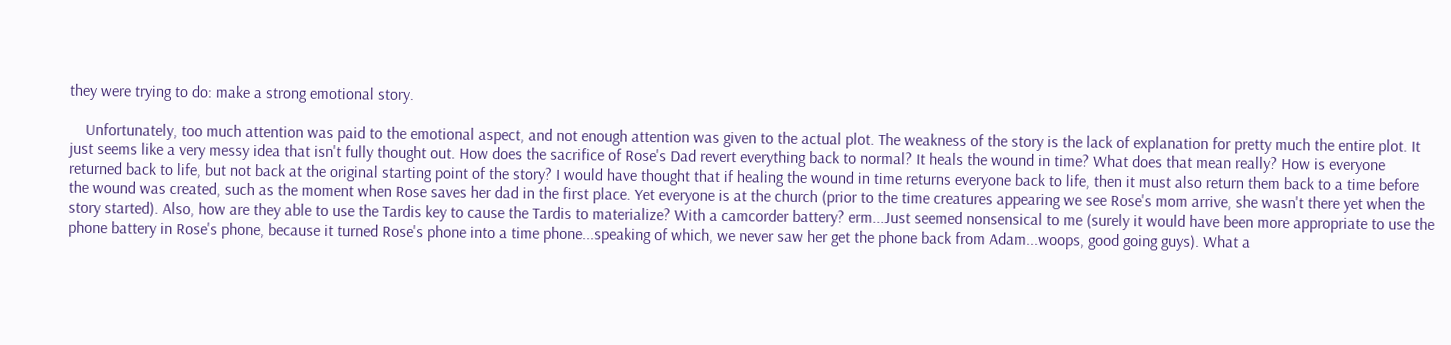they were trying to do: make a strong emotional story.

    Unfortunately, too much attention was paid to the emotional aspect, and not enough attention was given to the actual plot. The weakness of the story is the lack of explanation for pretty much the entire plot. It just seems like a very messy idea that isn't fully thought out. How does the sacrifice of Rose's Dad revert everything back to normal? It heals the wound in time? What does that mean really? How is everyone returned back to life, but not back at the original starting point of the story? I would have thought that if healing the wound in time returns everyone back to life, then it must also return them back to a time before the wound was created, such as the moment when Rose saves her dad in the first place. Yet everyone is at the church (prior to the time creatures appearing we see Rose's mom arrive, she wasn't there yet when the story started). Also, how are they able to use the Tardis key to cause the Tardis to materialize? With a camcorder battery? erm...Just seemed nonsensical to me (surely it would have been more appropriate to use the phone battery in Rose's phone, because it turned Rose's phone into a time phone...speaking of which, we never saw her get the phone back from Adam...woops, good going guys). What a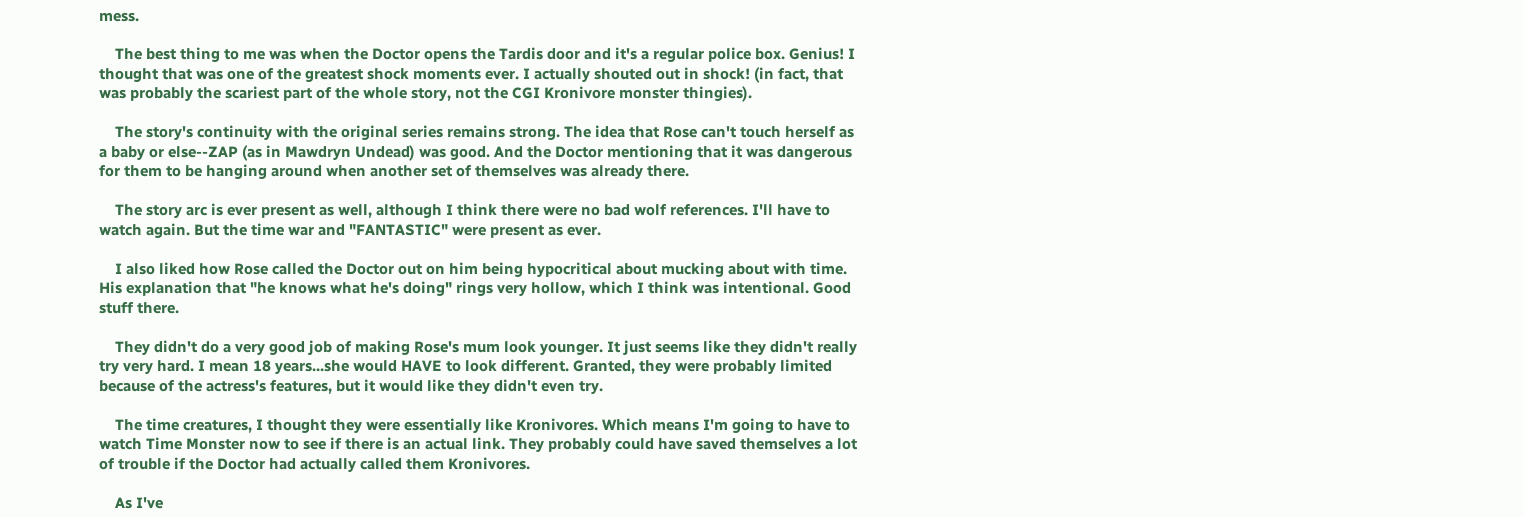mess.

    The best thing to me was when the Doctor opens the Tardis door and it's a regular police box. Genius! I thought that was one of the greatest shock moments ever. I actually shouted out in shock! (in fact, that was probably the scariest part of the whole story, not the CGI Kronivore monster thingies).

    The story's continuity with the original series remains strong. The idea that Rose can't touch herself as a baby or else--ZAP (as in Mawdryn Undead) was good. And the Doctor mentioning that it was dangerous for them to be hanging around when another set of themselves was already there.

    The story arc is ever present as well, although I think there were no bad wolf references. I'll have to watch again. But the time war and "FANTASTIC" were present as ever.

    I also liked how Rose called the Doctor out on him being hypocritical about mucking about with time. His explanation that "he knows what he's doing" rings very hollow, which I think was intentional. Good stuff there.

    They didn't do a very good job of making Rose's mum look younger. It just seems like they didn't really try very hard. I mean 18 years...she would HAVE to look different. Granted, they were probably limited because of the actress's features, but it would like they didn't even try.

    The time creatures, I thought they were essentially like Kronivores. Which means I'm going to have to watch Time Monster now to see if there is an actual link. They probably could have saved themselves a lot of trouble if the Doctor had actually called them Kronivores.

    As I've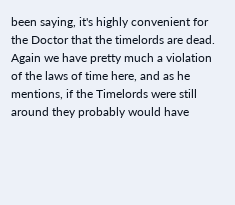been saying, it's highly convenient for the Doctor that the timelords are dead. Again we have pretty much a violation of the laws of time here, and as he mentions, if the Timelords were still around they probably would have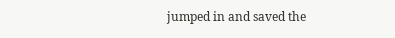jumped in and saved the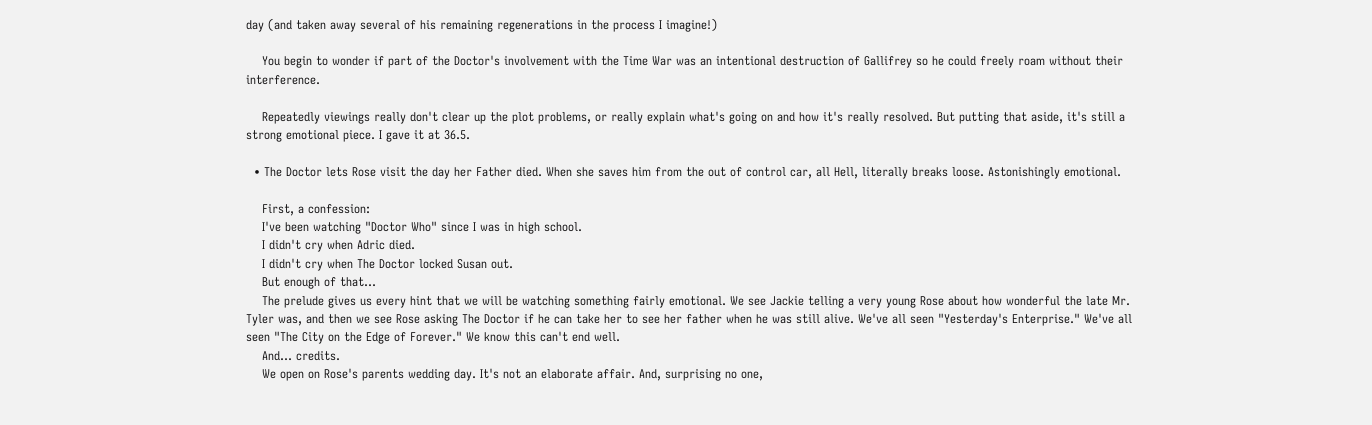day (and taken away several of his remaining regenerations in the process I imagine!)

    You begin to wonder if part of the Doctor's involvement with the Time War was an intentional destruction of Gallifrey so he could freely roam without their interference.

    Repeatedly viewings really don't clear up the plot problems, or really explain what's going on and how it's really resolved. But putting that aside, it's still a strong emotional piece. I gave it at 36.5.

  • The Doctor lets Rose visit the day her Father died. When she saves him from the out of control car, all Hell, literally breaks loose. Astonishingly emotional.

    First, a confession:
    I've been watching "Doctor Who" since I was in high school.
    I didn't cry when Adric died.
    I didn't cry when The Doctor locked Susan out.
    But enough of that…
    The prelude gives us every hint that we will be watching something fairly emotional. We see Jackie telling a very young Rose about how wonderful the late Mr. Tyler was, and then we see Rose asking The Doctor if he can take her to see her father when he was still alive. We've all seen "Yesterday's Enterprise." We've all seen "The City on the Edge of Forever." We know this can't end well.
    And… credits.
    We open on Rose's parents wedding day. It's not an elaborate affair. And, surprising no one,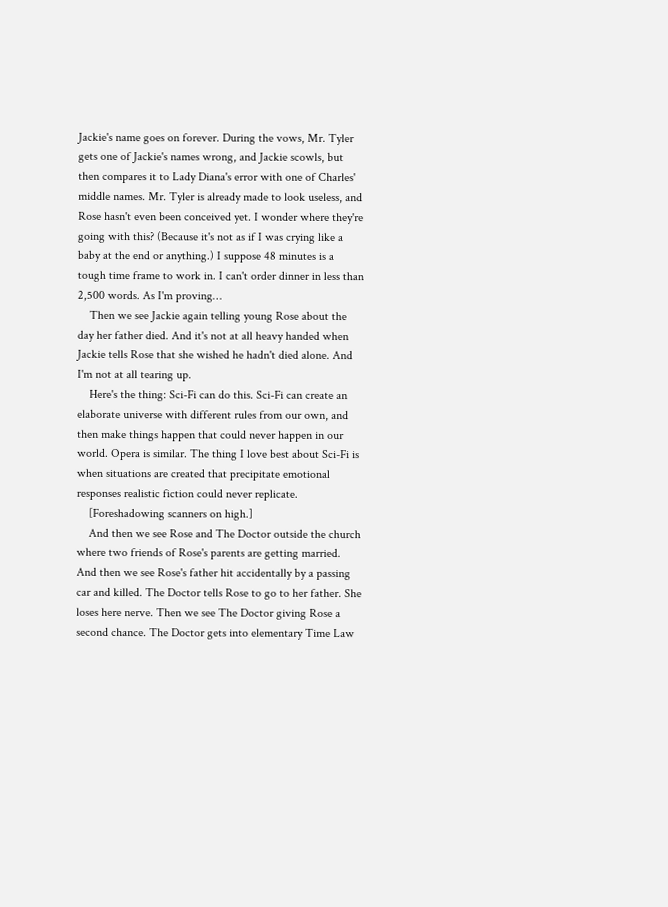Jackie's name goes on forever. During the vows, Mr. Tyler gets one of Jackie's names wrong, and Jackie scowls, but then compares it to Lady Diana's error with one of Charles' middle names. Mr. Tyler is already made to look useless, and Rose hasn't even been conceived yet. I wonder where they're going with this? (Because it's not as if I was crying like a baby at the end or anything.) I suppose 48 minutes is a tough time frame to work in. I can't order dinner in less than 2,500 words. As I'm proving…
    Then we see Jackie again telling young Rose about the day her father died. And it's not at all heavy handed when Jackie tells Rose that she wished he hadn't died alone. And I'm not at all tearing up.
    Here's the thing: Sci-Fi can do this. Sci-Fi can create an elaborate universe with different rules from our own, and then make things happen that could never happen in our world. Opera is similar. The thing I love best about Sci-Fi is when situations are created that precipitate emotional responses realistic fiction could never replicate.
    [Foreshadowing scanners on high.]
    And then we see Rose and The Doctor outside the church where two friends of Rose's parents are getting married. And then we see Rose's father hit accidentally by a passing car and killed. The Doctor tells Rose to go to her father. She loses here nerve. Then we see The Doctor giving Rose a second chance. The Doctor gets into elementary Time Law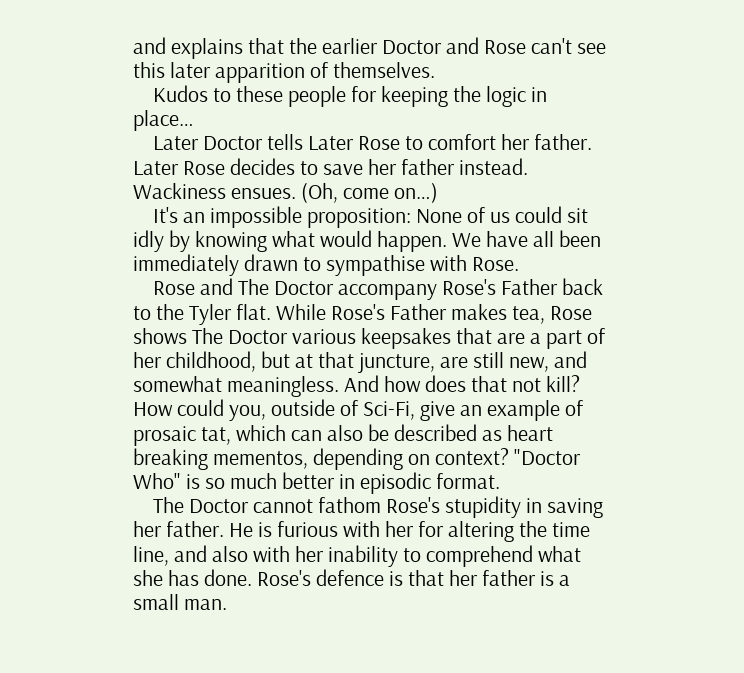and explains that the earlier Doctor and Rose can't see this later apparition of themselves.
    Kudos to these people for keeping the logic in place…
    Later Doctor tells Later Rose to comfort her father. Later Rose decides to save her father instead. Wackiness ensues. (Oh, come on…)
    It's an impossible proposition: None of us could sit idly by knowing what would happen. We have all been immediately drawn to sympathise with Rose.
    Rose and The Doctor accompany Rose's Father back to the Tyler flat. While Rose's Father makes tea, Rose shows The Doctor various keepsakes that are a part of her childhood, but at that juncture, are still new, and somewhat meaningless. And how does that not kill? How could you, outside of Sci-Fi, give an example of prosaic tat, which can also be described as heart breaking mementos, depending on context? "Doctor Who" is so much better in episodic format.
    The Doctor cannot fathom Rose's stupidity in saving her father. He is furious with her for altering the time line, and also with her inability to comprehend what she has done. Rose's defence is that her father is a small man.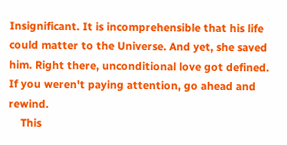Insignificant. It is incomprehensible that his life could matter to the Universe. And yet, she saved him. Right there, unconditional love got defined. If you weren't paying attention, go ahead and rewind.
    This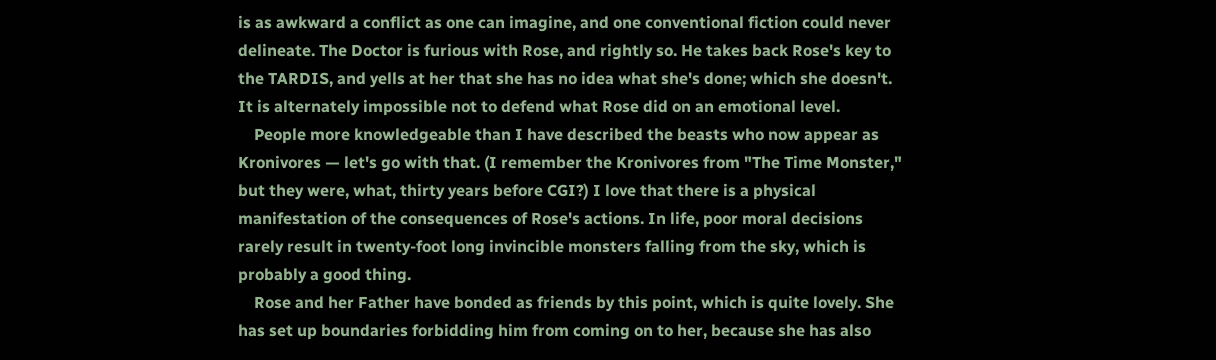is as awkward a conflict as one can imagine, and one conventional fiction could never delineate. The Doctor is furious with Rose, and rightly so. He takes back Rose's key to the TARDIS, and yells at her that she has no idea what she's done; which she doesn't. It is alternately impossible not to defend what Rose did on an emotional level.
    People more knowledgeable than I have described the beasts who now appear as Kronivores — let's go with that. (I remember the Kronivores from "The Time Monster," but they were, what, thirty years before CGI?) I love that there is a physical manifestation of the consequences of Rose's actions. In life, poor moral decisions rarely result in twenty-foot long invincible monsters falling from the sky, which is probably a good thing.
    Rose and her Father have bonded as friends by this point, which is quite lovely. She has set up boundaries forbidding him from coming on to her, because she has also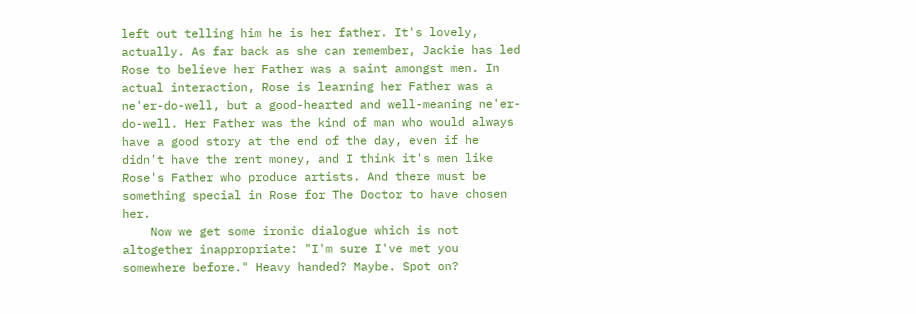left out telling him he is her father. It's lovely, actually. As far back as she can remember, Jackie has led Rose to believe her Father was a saint amongst men. In actual interaction, Rose is learning her Father was a ne'er-do-well, but a good-hearted and well-meaning ne'er-do-well. Her Father was the kind of man who would always have a good story at the end of the day, even if he didn't have the rent money, and I think it's men like Rose's Father who produce artists. And there must be something special in Rose for The Doctor to have chosen her.
    Now we get some ironic dialogue which is not altogether inappropriate: "I'm sure I've met you somewhere before." Heavy handed? Maybe. Spot on?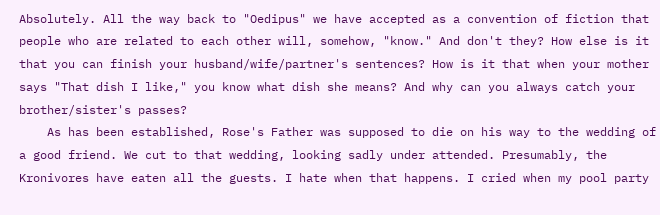Absolutely. All the way back to "Oedipus" we have accepted as a convention of fiction that people who are related to each other will, somehow, "know." And don't they? How else is it that you can finish your husband/wife/partner's sentences? How is it that when your mother says "That dish I like," you know what dish she means? And why can you always catch your brother/sister's passes?
    As has been established, Rose's Father was supposed to die on his way to the wedding of a good friend. We cut to that wedding, looking sadly under attended. Presumably, the Kronivores have eaten all the guests. I hate when that happens. I cried when my pool party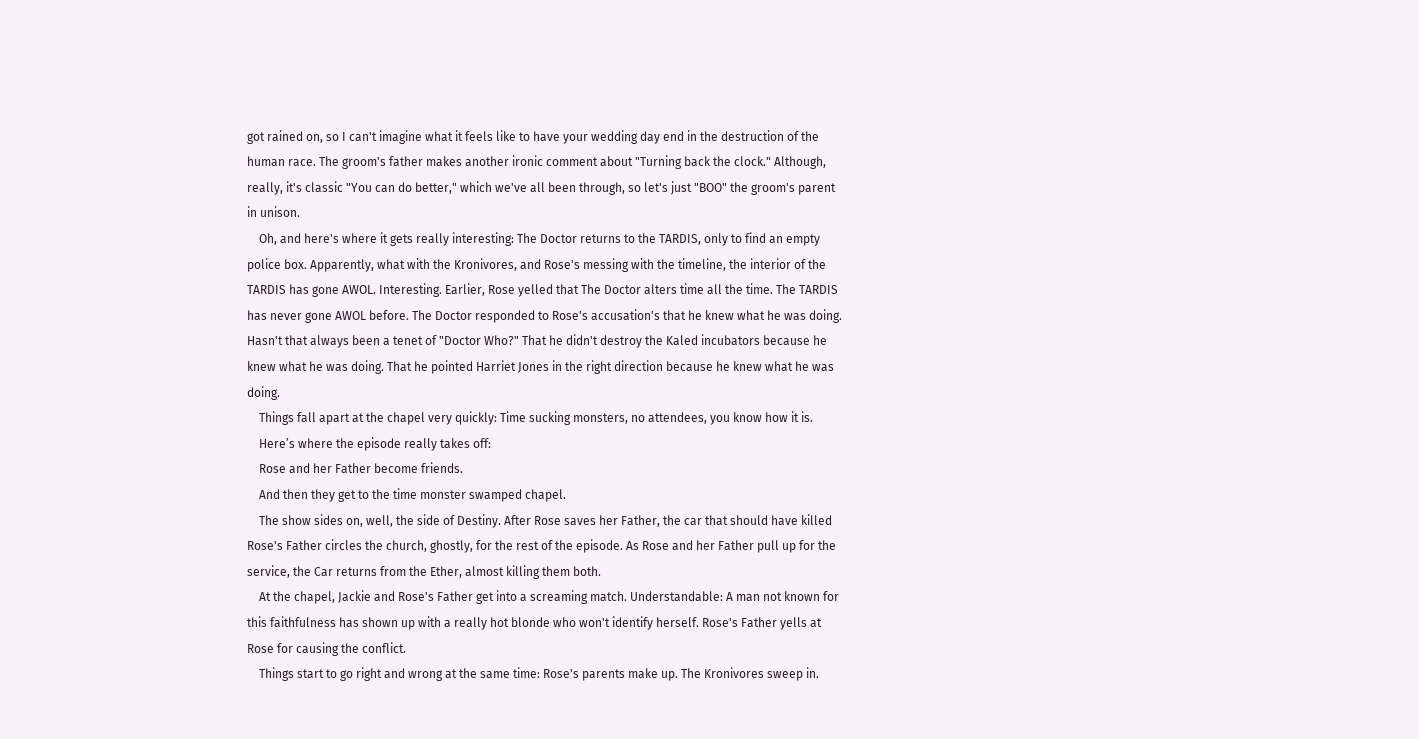got rained on, so I can't imagine what it feels like to have your wedding day end in the destruction of the human race. The groom's father makes another ironic comment about "Turning back the clock." Although, really, it's classic "You can do better," which we've all been through, so let's just "BOO" the groom's parent in unison.
    Oh, and here's where it gets really interesting: The Doctor returns to the TARDIS, only to find an empty police box. Apparently, what with the Kronivores, and Rose's messing with the timeline, the interior of the TARDIS has gone AWOL. Interesting. Earlier, Rose yelled that The Doctor alters time all the time. The TARDIS has never gone AWOL before. The Doctor responded to Rose's accusation's that he knew what he was doing. Hasn't that always been a tenet of "Doctor Who?" That he didn't destroy the Kaled incubators because he knew what he was doing. That he pointed Harriet Jones in the right direction because he knew what he was doing.
    Things fall apart at the chapel very quickly: Time sucking monsters, no attendees, you know how it is.
    Here’s where the episode really takes off:
    Rose and her Father become friends.
    And then they get to the time monster swamped chapel.
    The show sides on, well, the side of Destiny. After Rose saves her Father, the car that should have killed Rose's Father circles the church, ghostly, for the rest of the episode. As Rose and her Father pull up for the service, the Car returns from the Ether, almost killing them both.
    At the chapel, Jackie and Rose's Father get into a screaming match. Understandable: A man not known for this faithfulness has shown up with a really hot blonde who won't identify herself. Rose's Father yells at Rose for causing the conflict.
    Things start to go right and wrong at the same time: Rose's parents make up. The Kronivores sweep in.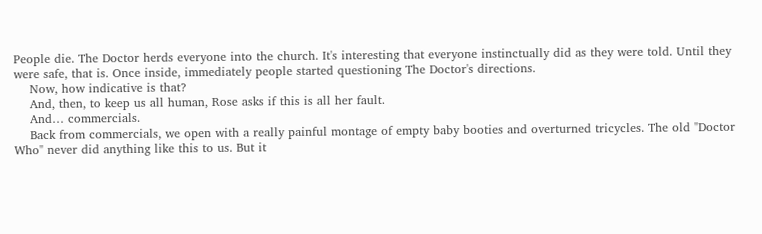People die. The Doctor herds everyone into the church. It's interesting that everyone instinctually did as they were told. Until they were safe, that is. Once inside, immediately people started questioning The Doctor's directions.
    Now, how indicative is that?
    And, then, to keep us all human, Rose asks if this is all her fault.
    And… commercials.
    Back from commercials, we open with a really painful montage of empty baby booties and overturned tricycles. The old "Doctor Who" never did anything like this to us. But it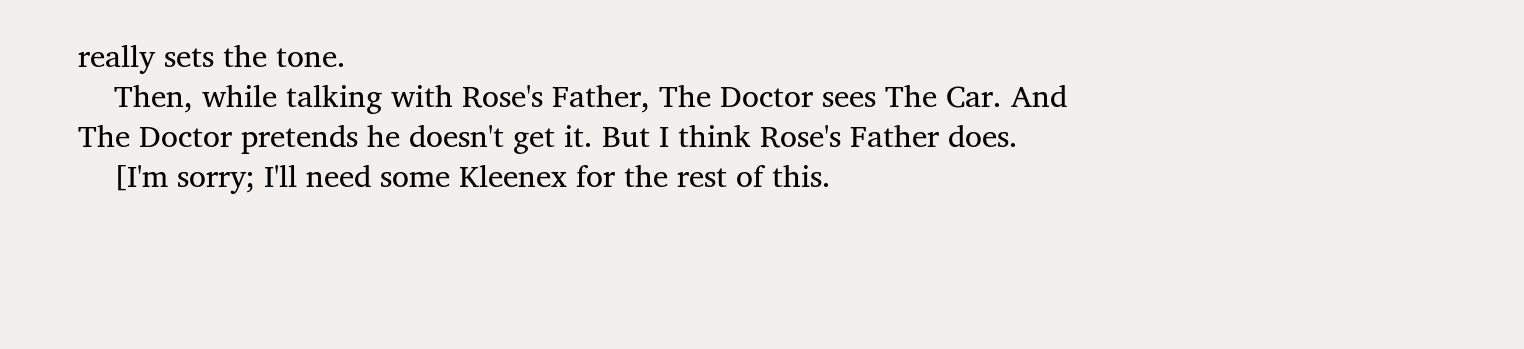really sets the tone.
    Then, while talking with Rose's Father, The Doctor sees The Car. And The Doctor pretends he doesn't get it. But I think Rose's Father does.
    [I'm sorry; I'll need some Kleenex for the rest of this.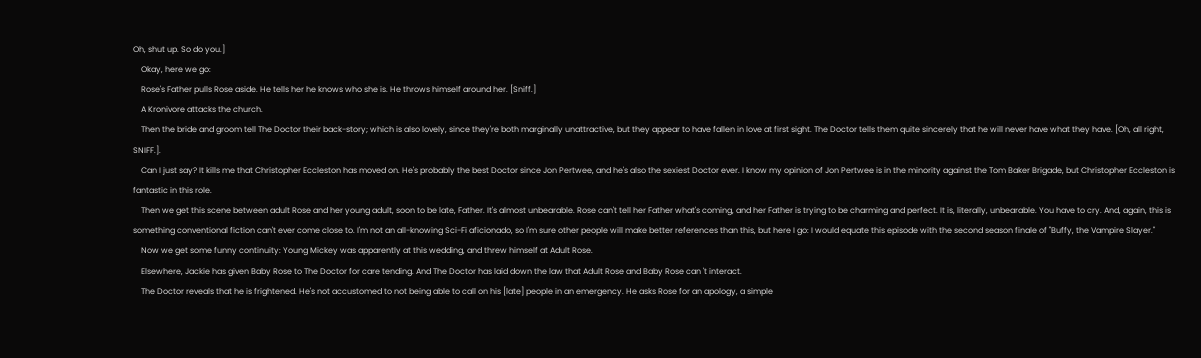Oh, shut up. So do you.]
    Okay, here we go:
    Rose's Father pulls Rose aside. He tells her he knows who she is. He throws himself around her. [Sniff.]
    A Kronivore attacks the church.
    Then the bride and groom tell The Doctor their back-story; which is also lovely, since they're both marginally unattractive, but they appear to have fallen in love at first sight. The Doctor tells them quite sincerely that he will never have what they have. [Oh, all right, SNIFF.].
    Can I just say? It kills me that Christopher Eccleston has moved on. He's probably the best Doctor since Jon Pertwee, and he's also the sexiest Doctor ever. I know my opinion of Jon Pertwee is in the minority against the Tom Baker Brigade, but Christopher Eccleston is fantastic in this role.
    Then we get this scene between adult Rose and her young adult, soon to be late, Father. It's almost unbearable. Rose can't tell her Father what's coming, and her Father is trying to be charming and perfect. It is, literally, unbearable. You have to cry. And, again, this is something conventional fiction can't ever come close to. I'm not an all-knowing Sci-Fi aficionado, so I'm sure other people will make better references than this, but here I go: I would equate this episode with the second season finale of "Buffy, the Vampire Slayer."
    Now we get some funny continuity: Young Mickey was apparently at this wedding, and threw himself at Adult Rose.
    Elsewhere, Jackie has given Baby Rose to The Doctor for care tending. And The Doctor has laid down the law that Adult Rose and Baby Rose can 't interact.
    The Doctor reveals that he is frightened. He's not accustomed to not being able to call on his [late] people in an emergency. He asks Rose for an apology, a simple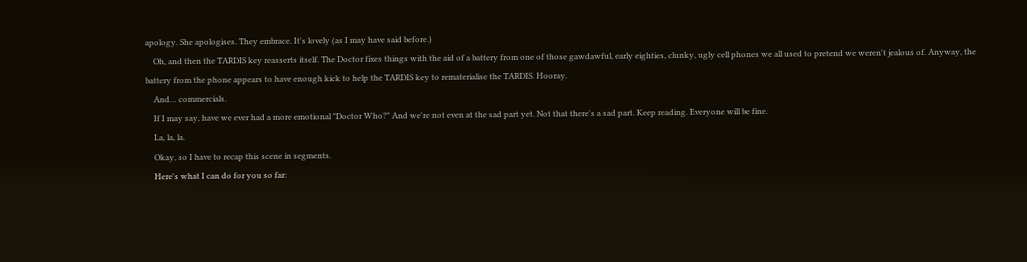apology. She apologises. They embrace. It's lovely (as I may have said before.)
    Oh, and then the TARDIS key reasserts itself. The Doctor fixes things with the aid of a battery from one of those gawdawful, early eighties, clunky, ugly cell phones we all used to pretend we weren't jealous of. Anyway, the battery from the phone appears to have enough kick to help the TARDIS key to rematerialise the TARDIS. Hooray.
    And… commercials.
    If I may say, have we ever had a more emotional "Doctor Who?" And we're not even at the sad part yet. Not that there's a sad part. Keep reading. Everyone will be fine.
    La, la, la.
    Okay, so I have to recap this scene in segments.
    Here's what I can do for you so far: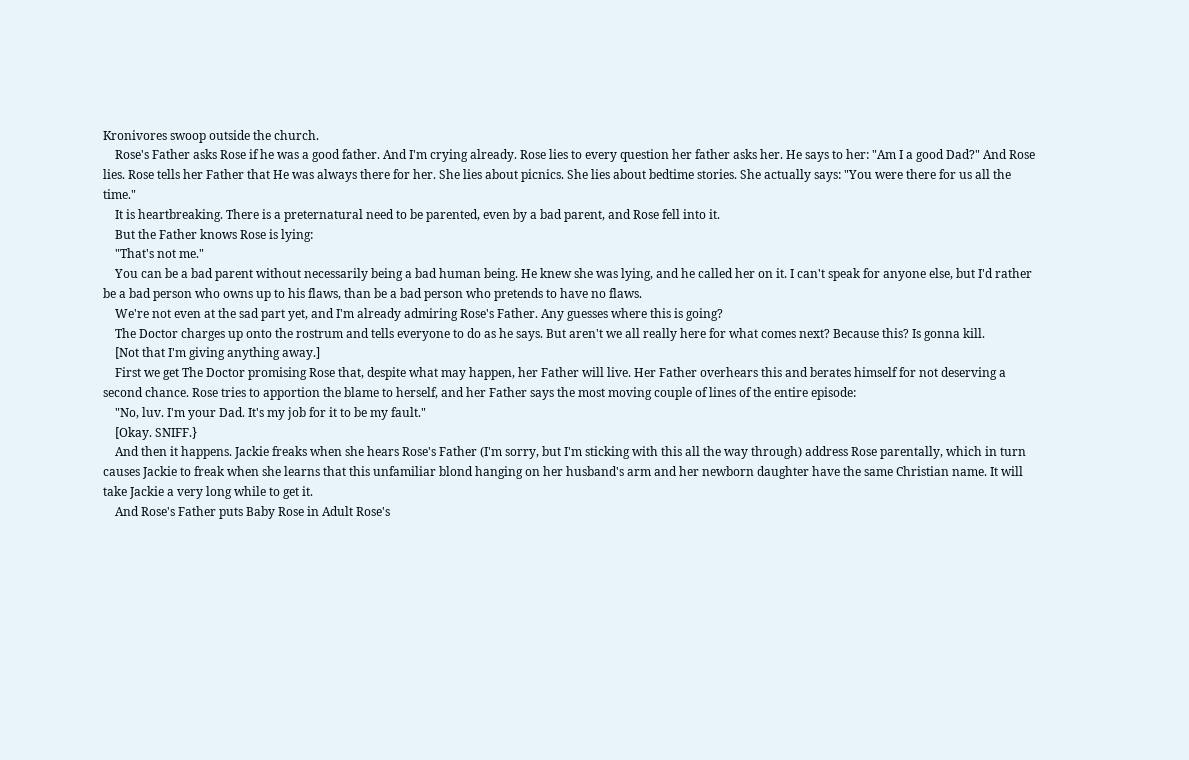Kronivores swoop outside the church.
    Rose's Father asks Rose if he was a good father. And I'm crying already. Rose lies to every question her father asks her. He says to her: "Am I a good Dad?" And Rose lies. Rose tells her Father that He was always there for her. She lies about picnics. She lies about bedtime stories. She actually says: "You were there for us all the time."
    It is heartbreaking. There is a preternatural need to be parented, even by a bad parent, and Rose fell into it.
    But the Father knows Rose is lying:
    "That's not me."
    You can be a bad parent without necessarily being a bad human being. He knew she was lying, and he called her on it. I can't speak for anyone else, but I'd rather be a bad person who owns up to his flaws, than be a bad person who pretends to have no flaws.
    We're not even at the sad part yet, and I'm already admiring Rose's Father. Any guesses where this is going?
    The Doctor charges up onto the rostrum and tells everyone to do as he says. But aren't we all really here for what comes next? Because this? Is gonna kill.
    [Not that I'm giving anything away.]
    First we get The Doctor promising Rose that, despite what may happen, her Father will live. Her Father overhears this and berates himself for not deserving a second chance. Rose tries to apportion the blame to herself, and her Father says the most moving couple of lines of the entire episode:
    "No, luv. I'm your Dad. It's my job for it to be my fault."
    [Okay. SNIFF.}
    And then it happens. Jackie freaks when she hears Rose's Father (I'm sorry, but I'm sticking with this all the way through) address Rose parentally, which in turn causes Jackie to freak when she learns that this unfamiliar blond hanging on her husband's arm and her newborn daughter have the same Christian name. It will take Jackie a very long while to get it.
    And Rose's Father puts Baby Rose in Adult Rose's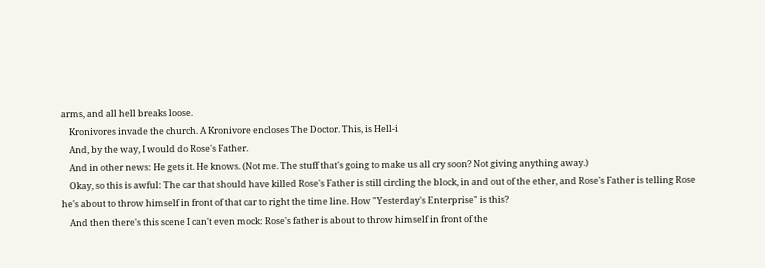arms, and all hell breaks loose.
    Kronivores invade the church. A Kronivore encloses The Doctor. This, is Hell-i
    And, by the way, I would do Rose's Father.
    And in other news: He gets it. He knows. (Not me. The stuff that's going to make us all cry soon? Not giving anything away.)
    Okay, so this is awful: The car that should have killed Rose's Father is still circling the block, in and out of the ether, and Rose's Father is telling Rose he's about to throw himself in front of that car to right the time line. How "Yesterday's Enterprise" is this?
    And then there's this scene I can't even mock: Rose's father is about to throw himself in front of the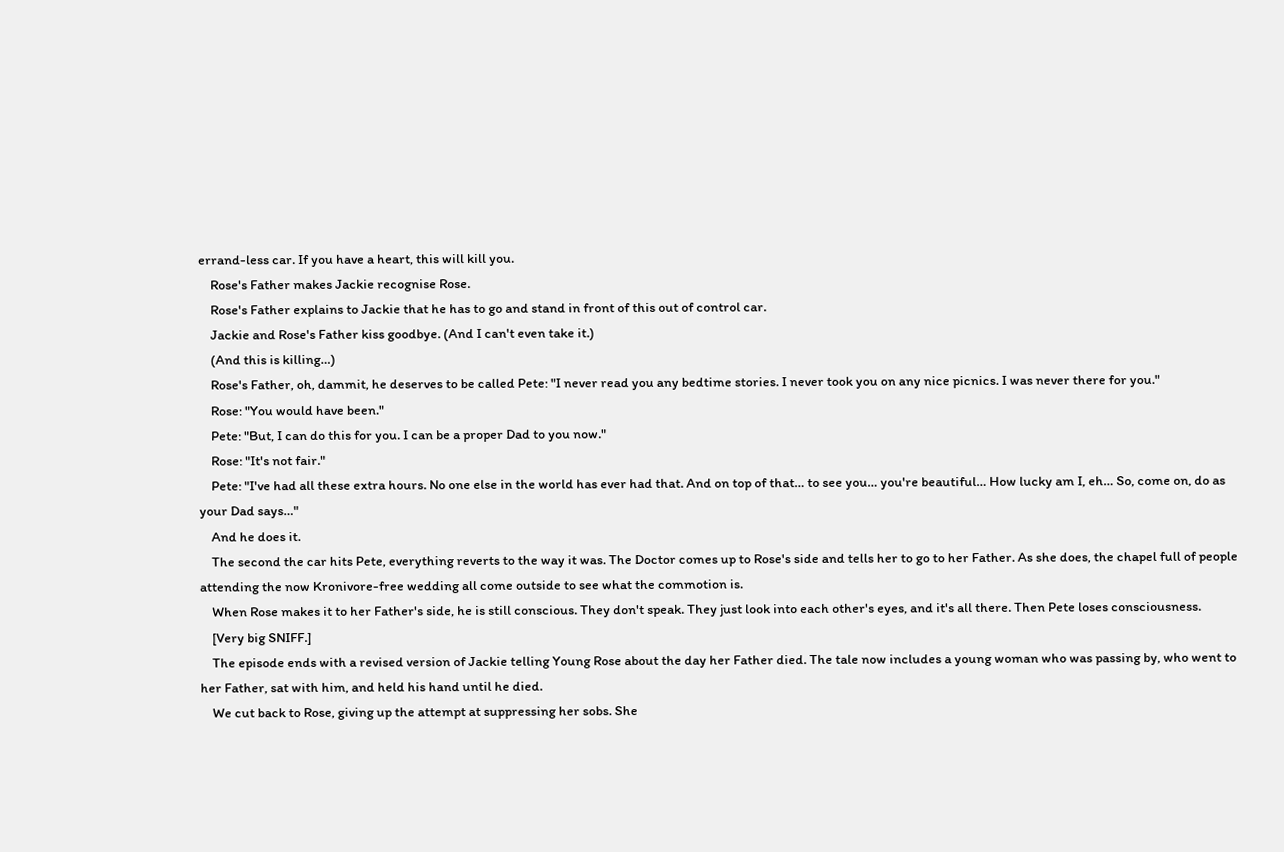errand-less car. If you have a heart, this will kill you.
    Rose's Father makes Jackie recognise Rose.
    Rose's Father explains to Jackie that he has to go and stand in front of this out of control car.
    Jackie and Rose's Father kiss goodbye. (And I can't even take it.)
    (And this is killing…)
    Rose's Father, oh, dammit, he deserves to be called Pete: "I never read you any bedtime stories. I never took you on any nice picnics. I was never there for you."
    Rose: "You would have been."
    Pete: "But, I can do this for you. I can be a proper Dad to you now."
    Rose: "It's not fair."
    Pete: "I've had all these extra hours. No one else in the world has ever had that. And on top of that… to see you… you're beautiful… How lucky am I, eh… So, come on, do as your Dad says…"
    And he does it.
    The second the car hits Pete, everything reverts to the way it was. The Doctor comes up to Rose's side and tells her to go to her Father. As she does, the chapel full of people attending the now Kronivore-free wedding all come outside to see what the commotion is.
    When Rose makes it to her Father's side, he is still conscious. They don't speak. They just look into each other's eyes, and it's all there. Then Pete loses consciousness.
    [Very big SNIFF.]
    The episode ends with a revised version of Jackie telling Young Rose about the day her Father died. The tale now includes a young woman who was passing by, who went to her Father, sat with him, and held his hand until he died.
    We cut back to Rose, giving up the attempt at suppressing her sobs. She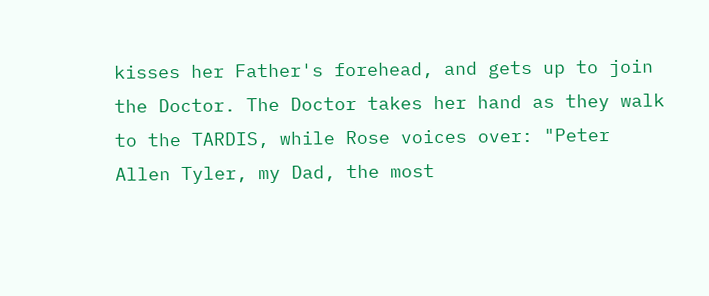kisses her Father's forehead, and gets up to join the Doctor. The Doctor takes her hand as they walk to the TARDIS, while Rose voices over: "Peter Allen Tyler, my Dad, the most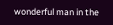wonderful man in the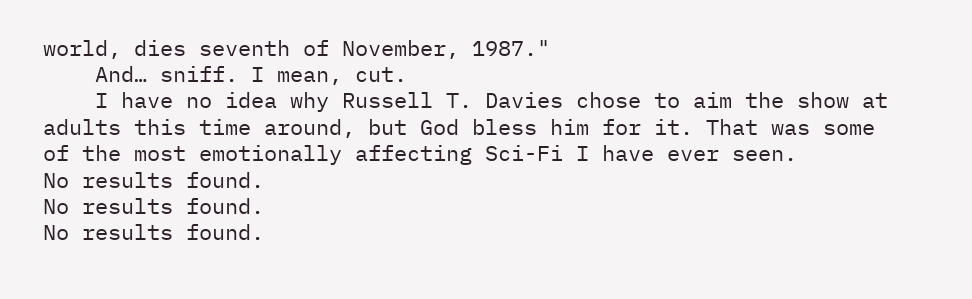world, dies seventh of November, 1987."
    And… sniff. I mean, cut.
    I have no idea why Russell T. Davies chose to aim the show at adults this time around, but God bless him for it. That was some of the most emotionally affecting Sci-Fi I have ever seen.
No results found.
No results found.
No results found.